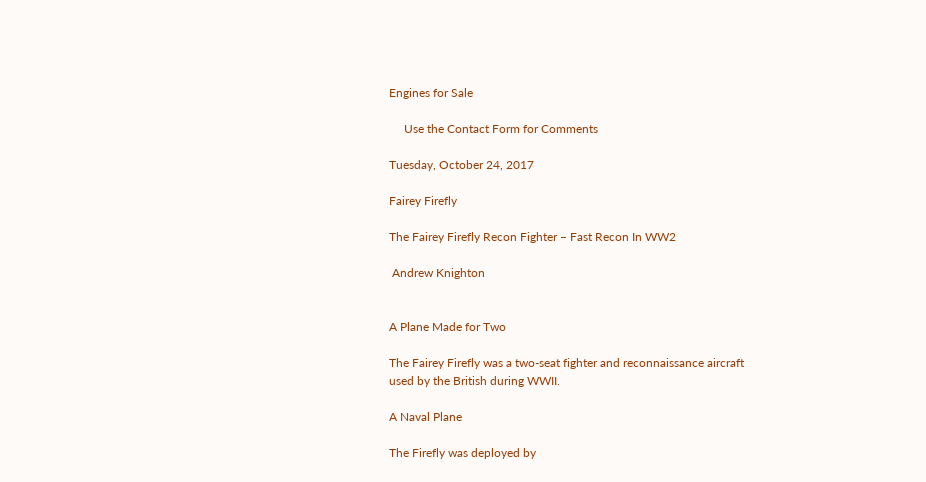Engines for Sale

     Use the Contact Form for Comments

Tuesday, October 24, 2017

Fairey Firefly

The Fairey Firefly Recon Fighter – Fast Recon In WW2

 Andrew Knighton


A Plane Made for Two

The Fairey Firefly was a two-seat fighter and reconnaissance aircraft used by the British during WWII.

A Naval Plane

The Firefly was deployed by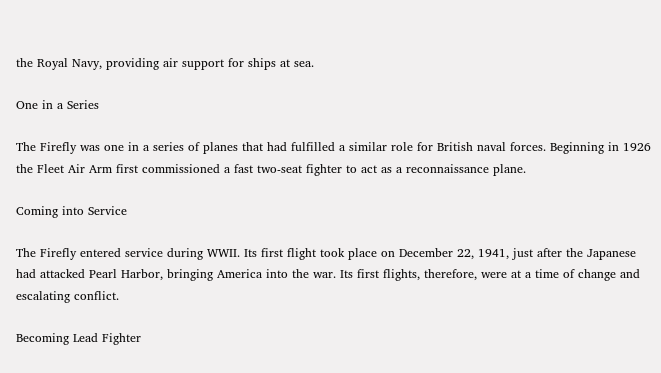the Royal Navy, providing air support for ships at sea.

One in a Series

The Firefly was one in a series of planes that had fulfilled a similar role for British naval forces. Beginning in 1926 the Fleet Air Arm first commissioned a fast two-seat fighter to act as a reconnaissance plane.

Coming into Service

The Firefly entered service during WWII. Its first flight took place on December 22, 1941, just after the Japanese had attacked Pearl Harbor, bringing America into the war. Its first flights, therefore, were at a time of change and escalating conflict.

Becoming Lead Fighter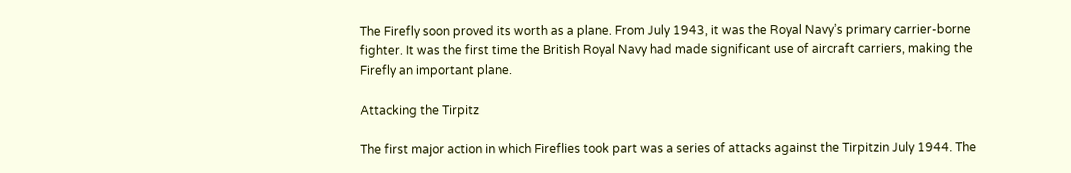The Firefly soon proved its worth as a plane. From July 1943, it was the Royal Navy’s primary carrier-borne fighter. It was the first time the British Royal Navy had made significant use of aircraft carriers, making the Firefly an important plane.

Attacking the Tirpitz

The first major action in which Fireflies took part was a series of attacks against the Tirpitzin July 1944. The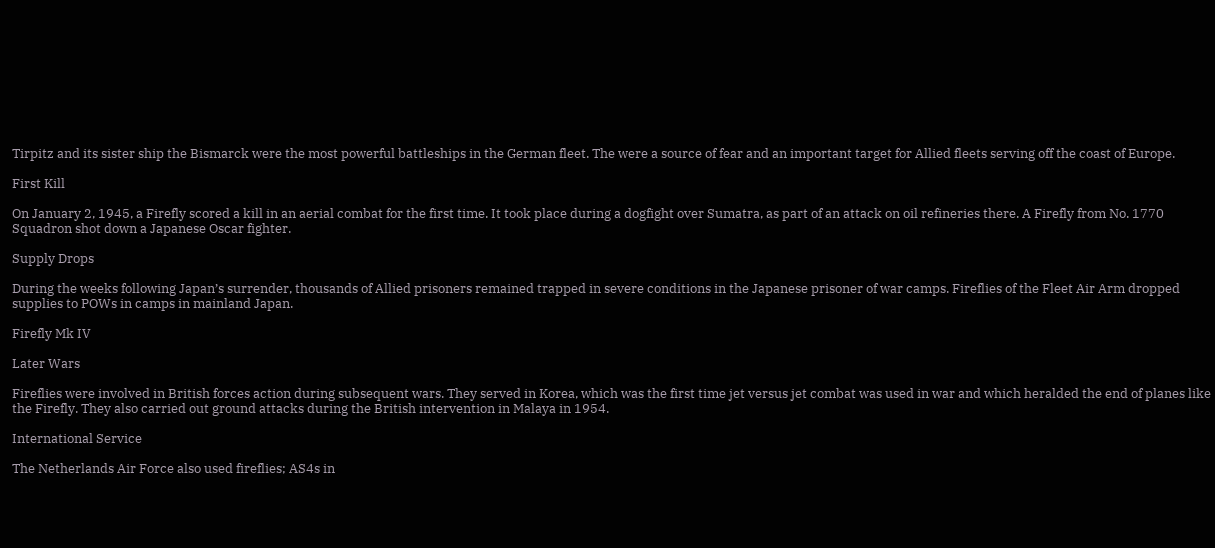Tirpitz and its sister ship the Bismarck were the most powerful battleships in the German fleet. The were a source of fear and an important target for Allied fleets serving off the coast of Europe.

First Kill

On January 2, 1945, a Firefly scored a kill in an aerial combat for the first time. It took place during a dogfight over Sumatra, as part of an attack on oil refineries there. A Firefly from No. 1770 Squadron shot down a Japanese Oscar fighter.

Supply Drops

During the weeks following Japan’s surrender, thousands of Allied prisoners remained trapped in severe conditions in the Japanese prisoner of war camps. Fireflies of the Fleet Air Arm dropped supplies to POWs in camps in mainland Japan.

Firefly Mk IV

Later Wars

Fireflies were involved in British forces action during subsequent wars. They served in Korea, which was the first time jet versus jet combat was used in war and which heralded the end of planes like the Firefly. They also carried out ground attacks during the British intervention in Malaya in 1954.

International Service

The Netherlands Air Force also used fireflies; AS4s in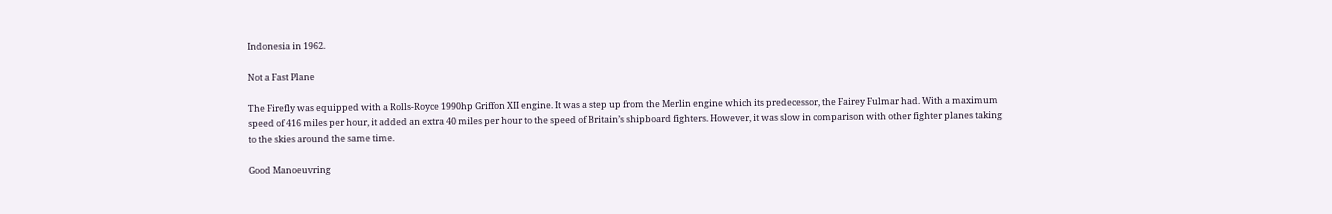Indonesia in 1962.

Not a Fast Plane

The Firefly was equipped with a Rolls-Royce 1990hp Griffon XII engine. It was a step up from the Merlin engine which its predecessor, the Fairey Fulmar had. With a maximum speed of 416 miles per hour, it added an extra 40 miles per hour to the speed of Britain’s shipboard fighters. However, it was slow in comparison with other fighter planes taking to the skies around the same time.

Good Manoeuvring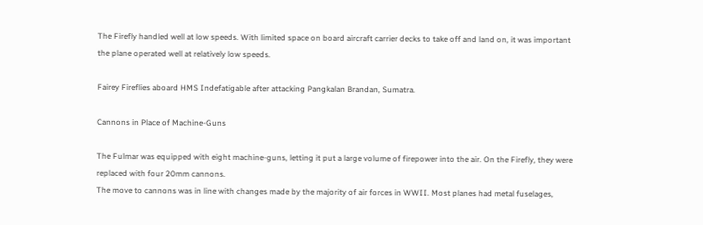The Firefly handled well at low speeds. With limited space on board aircraft carrier decks to take off and land on, it was important the plane operated well at relatively low speeds.

Fairey Fireflies aboard HMS Indefatigable after attacking Pangkalan Brandan, Sumatra.

Cannons in Place of Machine-Guns

The Fulmar was equipped with eight machine-guns, letting it put a large volume of firepower into the air. On the Firefly, they were replaced with four 20mm cannons.
The move to cannons was in line with changes made by the majority of air forces in WWII. Most planes had metal fuselages,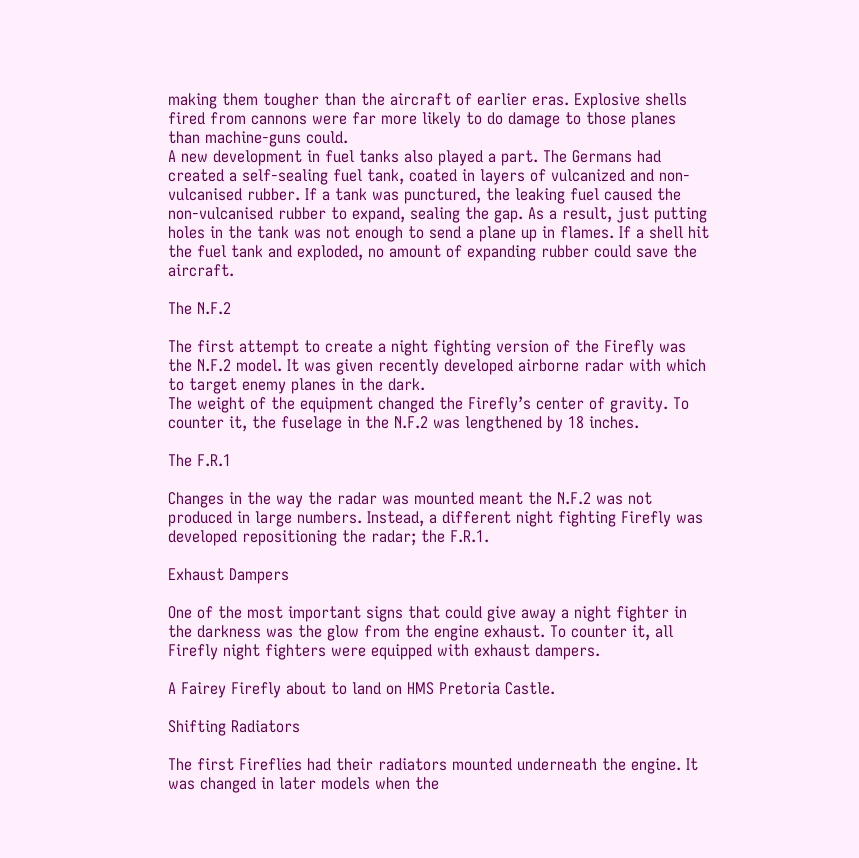making them tougher than the aircraft of earlier eras. Explosive shells fired from cannons were far more likely to do damage to those planes than machine-guns could.
A new development in fuel tanks also played a part. The Germans had created a self-sealing fuel tank, coated in layers of vulcanized and non-vulcanised rubber. If a tank was punctured, the leaking fuel caused the non-vulcanised rubber to expand, sealing the gap. As a result, just putting holes in the tank was not enough to send a plane up in flames. If a shell hit the fuel tank and exploded, no amount of expanding rubber could save the aircraft.

The N.F.2

The first attempt to create a night fighting version of the Firefly was the N.F.2 model. It was given recently developed airborne radar with which to target enemy planes in the dark.
The weight of the equipment changed the Firefly’s center of gravity. To counter it, the fuselage in the N.F.2 was lengthened by 18 inches.

The F.R.1

Changes in the way the radar was mounted meant the N.F.2 was not produced in large numbers. Instead, a different night fighting Firefly was developed repositioning the radar; the F.R.1.

Exhaust Dampers

One of the most important signs that could give away a night fighter in the darkness was the glow from the engine exhaust. To counter it, all Firefly night fighters were equipped with exhaust dampers.

A Fairey Firefly about to land on HMS Pretoria Castle.

Shifting Radiators

The first Fireflies had their radiators mounted underneath the engine. It was changed in later models when the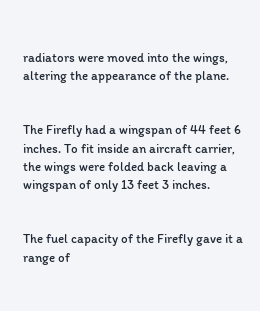radiators were moved into the wings, altering the appearance of the plane.


The Firefly had a wingspan of 44 feet 6 inches. To fit inside an aircraft carrier, the wings were folded back leaving a wingspan of only 13 feet 3 inches.


The fuel capacity of the Firefly gave it a range of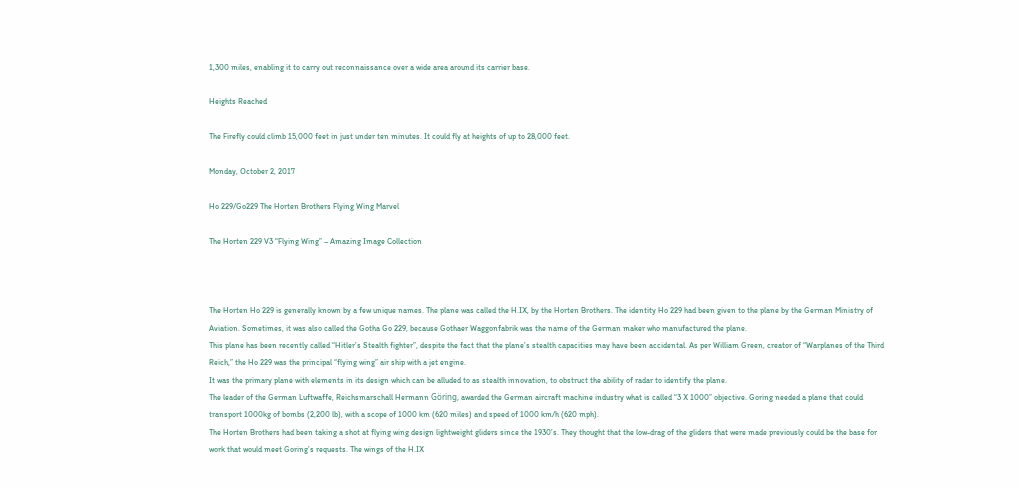1,300 miles, enabling it to carry out reconnaissance over a wide area around its carrier base.

Heights Reached

The Firefly could climb 15,000 feet in just under ten minutes. It could fly at heights of up to 28,000 feet.

Monday, October 2, 2017

Ho 229/Go229 The Horten Brothers Flying Wing Marvel

The Horten 229 V3 “Flying Wing” – Amazing Image Collection



The Horten Ho 229 is generally known by a few unique names. The plane was called the H.IX, by the Horten Brothers. The identity Ho 229 had been given to the plane by the German Ministry of Aviation. Sometimes, it was also called the Gotha Go 229, because Gothaer Waggonfabrik was the name of the German maker who manufactured the plane.
This plane has been recently called “Hitler’s Stealth fighter”, despite the fact that the plane’s stealth capacities may have been accidental. As per William Green, creator of “Warplanes of the Third Reich,” the Ho 229 was the principal “flying wing” air ship with a jet engine.
It was the primary plane with elements in its design which can be alluded to as stealth innovation, to obstruct the ability of radar to identify the plane.
The leader of the German Luftwaffe, Reichsmarschall Hermann Göring, awarded the German aircraft machine industry what is called “3 X 1000” objective. Goring needed a plane that could transport 1000kg of bombs (2,200 lb), with a scope of 1000 km (620 miles) and speed of 1000 km/h (620 mph).
The Horten Brothers had been taking a shot at flying wing design lightweight gliders since the 1930’s. They thought that the low-drag of the gliders that were made previously could be the base for work that would meet Goring’s requests. The wings of the H.IX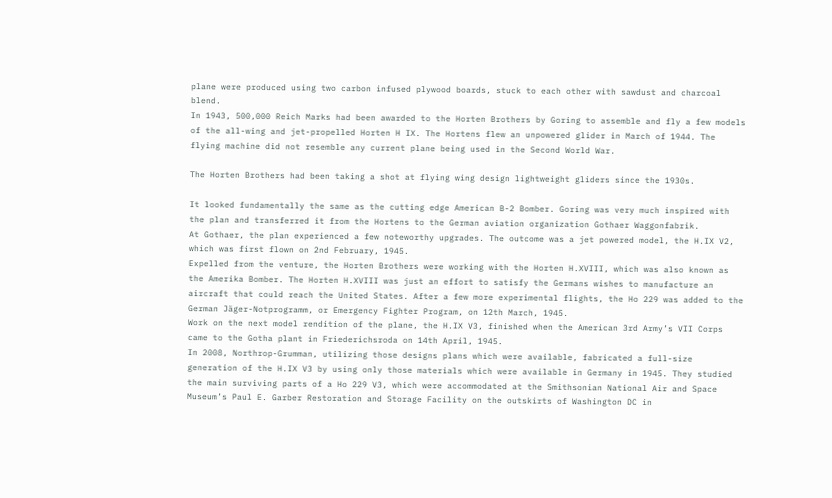plane were produced using two carbon infused plywood boards, stuck to each other with sawdust and charcoal blend.
In 1943, 500,000 Reich Marks had been awarded to the Horten Brothers by Goring to assemble and fly a few models of the all-wing and jet-propelled Horten H IX. The Hortens flew an unpowered glider in March of 1944. The flying machine did not resemble any current plane being used in the Second World War.

The Horten Brothers had been taking a shot at flying wing design lightweight gliders since the 1930s.

It looked fundamentally the same as the cutting edge American B-2 Bomber. Goring was very much inspired with the plan and transferred it from the Hortens to the German aviation organization Gothaer Waggonfabrik.
At Gothaer, the plan experienced a few noteworthy upgrades. The outcome was a jet powered model, the H.IX V2, which was first flown on 2nd February, 1945.
Expelled from the venture, the Horten Brothers were working with the Horten H.XVIII, which was also known as the Amerika Bomber. The Horten H.XVIII was just an effort to satisfy the Germans wishes to manufacture an aircraft that could reach the United States. After a few more experimental flights, the Ho 229 was added to the German Jäger-Notprogramm, or Emergency Fighter Program, on 12th March, 1945.
Work on the next model rendition of the plane, the H.IX V3, finished when the American 3rd Army’s VII Corps came to the Gotha plant in Friederichsroda on 14th April, 1945.
In 2008, Northrop-Grumman, utilizing those designs plans which were available, fabricated a full-size generation of the H.IX V3 by using only those materials which were available in Germany in 1945. They studied the main surviving parts of a Ho 229 V3, which were accommodated at the Smithsonian National Air and Space Museum’s Paul E. Garber Restoration and Storage Facility on the outskirts of Washington DC in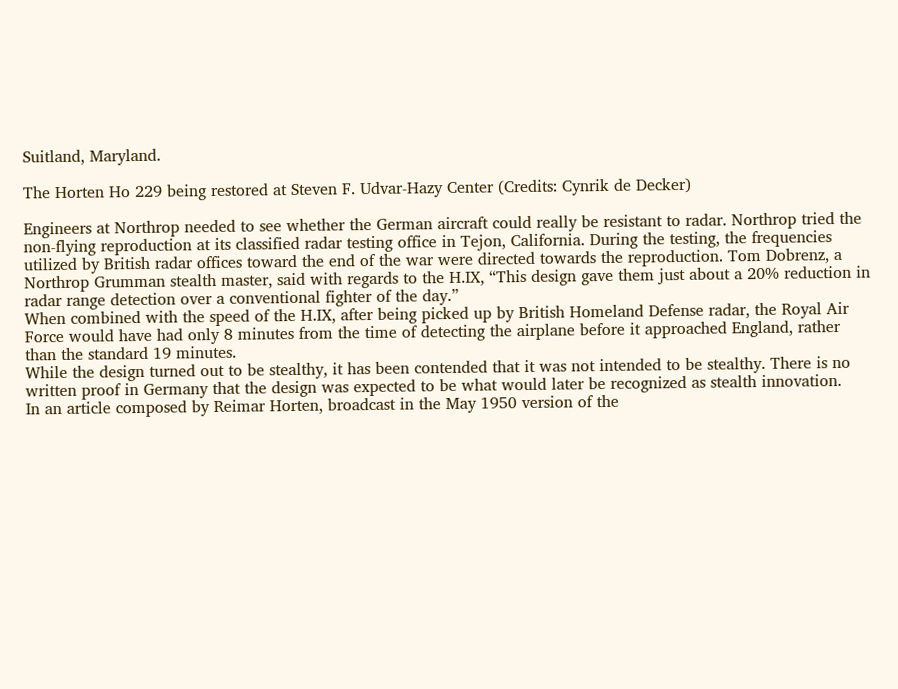Suitland, Maryland.

The Horten Ho 229 being restored at Steven F. Udvar-Hazy Center (Credits: Cynrik de Decker)

Engineers at Northrop needed to see whether the German aircraft could really be resistant to radar. Northrop tried the non-flying reproduction at its classified radar testing office in Tejon, California. During the testing, the frequencies utilized by British radar offices toward the end of the war were directed towards the reproduction. Tom Dobrenz, a Northrop Grumman stealth master, said with regards to the H.IX, “This design gave them just about a 20% reduction in radar range detection over a conventional fighter of the day.”
When combined with the speed of the H.IX, after being picked up by British Homeland Defense radar, the Royal Air Force would have had only 8 minutes from the time of detecting the airplane before it approached England, rather than the standard 19 minutes.
While the design turned out to be stealthy, it has been contended that it was not intended to be stealthy. There is no written proof in Germany that the design was expected to be what would later be recognized as stealth innovation.
In an article composed by Reimar Horten, broadcast in the May 1950 version of the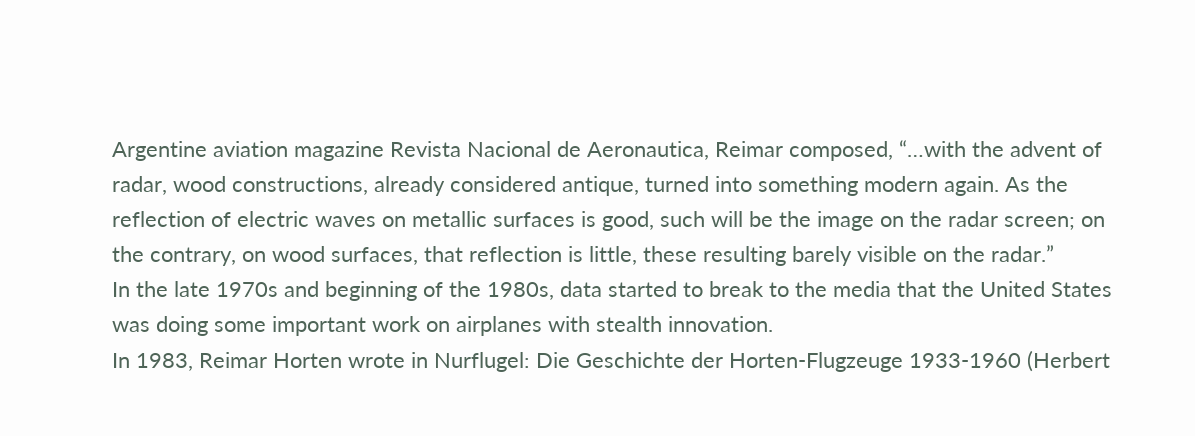Argentine aviation magazine Revista Nacional de Aeronautica, Reimar composed, “…with the advent of radar, wood constructions, already considered antique, turned into something modern again. As the reflection of electric waves on metallic surfaces is good, such will be the image on the radar screen; on the contrary, on wood surfaces, that reflection is little, these resulting barely visible on the radar.”
In the late 1970s and beginning of the 1980s, data started to break to the media that the United States was doing some important work on airplanes with stealth innovation.
In 1983, Reimar Horten wrote in Nurflugel: Die Geschichte der Horten-Flugzeuge 1933-1960 (Herbert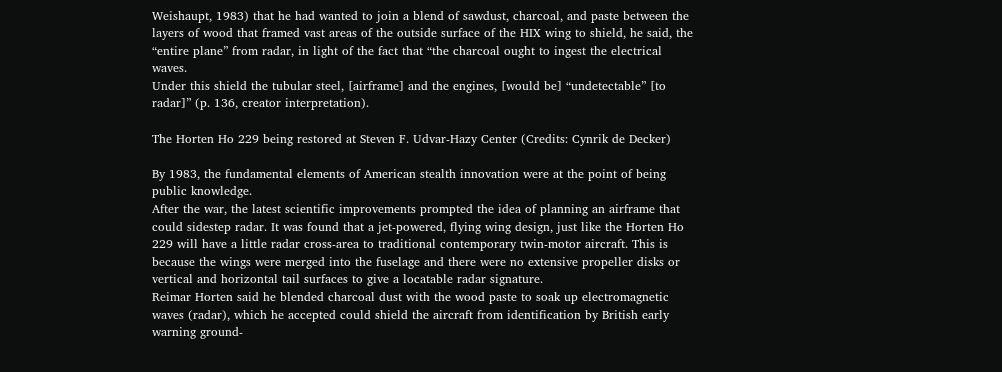Weishaupt, 1983) that he had wanted to join a blend of sawdust, charcoal, and paste between the layers of wood that framed vast areas of the outside surface of the HIX wing to shield, he said, the “entire plane” from radar, in light of the fact that “the charcoal ought to ingest the electrical waves.
Under this shield the tubular steel, [airframe] and the engines, [would be] “undetectable” [to radar]” (p. 136, creator interpretation).

The Horten Ho 229 being restored at Steven F. Udvar-Hazy Center (Credits: Cynrik de Decker)

By 1983, the fundamental elements of American stealth innovation were at the point of being public knowledge.
After the war, the latest scientific improvements prompted the idea of planning an airframe that could sidestep radar. It was found that a jet-powered, flying wing design, just like the Horten Ho 229 will have a little radar cross-area to traditional contemporary twin-motor aircraft. This is because the wings were merged into the fuselage and there were no extensive propeller disks or vertical and horizontal tail surfaces to give a locatable radar signature.
Reimar Horten said he blended charcoal dust with the wood paste to soak up electromagnetic waves (radar), which he accepted could shield the aircraft from identification by British early warning ground-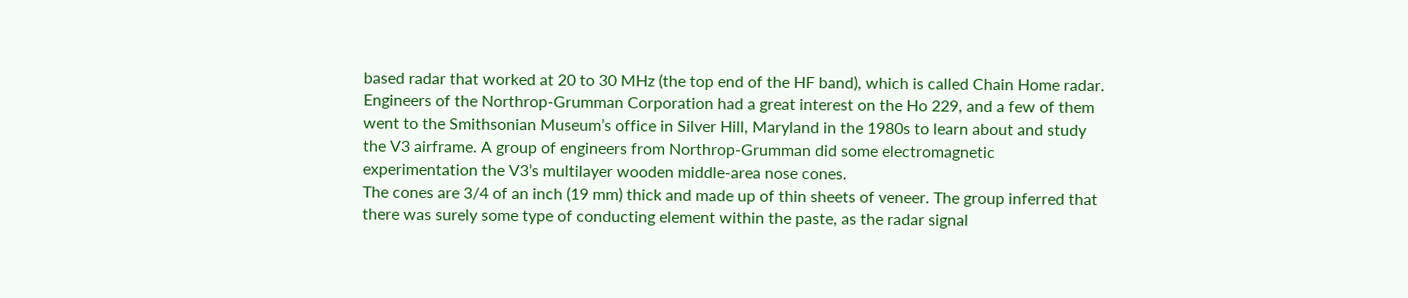based radar that worked at 20 to 30 MHz (the top end of the HF band), which is called Chain Home radar.
Engineers of the Northrop-Grumman Corporation had a great interest on the Ho 229, and a few of them went to the Smithsonian Museum’s office in Silver Hill, Maryland in the 1980s to learn about and study the V3 airframe. A group of engineers from Northrop-Grumman did some electromagnetic experimentation the V3’s multilayer wooden middle-area nose cones.
The cones are 3/4 of an inch (19 mm) thick and made up of thin sheets of veneer. The group inferred that there was surely some type of conducting element within the paste, as the radar signal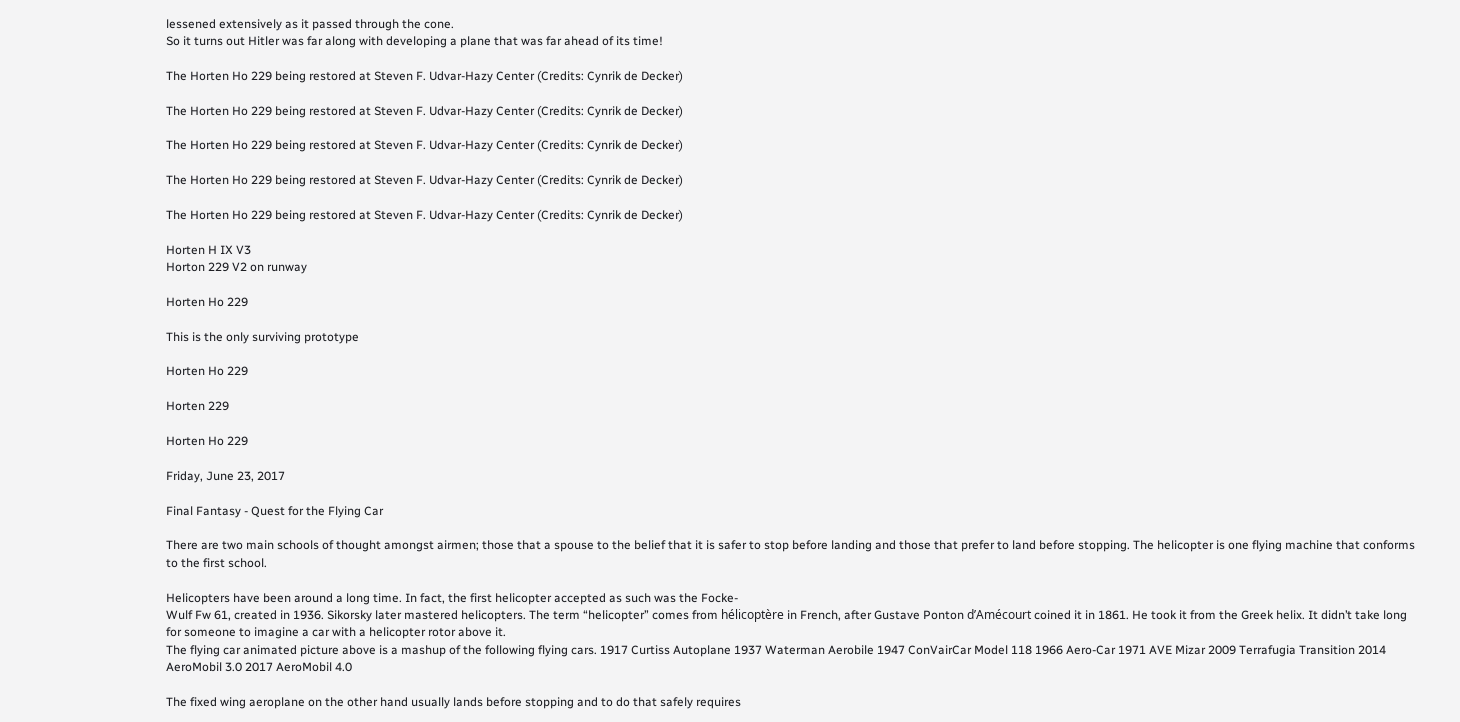lessened extensively as it passed through the cone.
So it turns out Hitler was far along with developing a plane that was far ahead of its time!

The Horten Ho 229 being restored at Steven F. Udvar-Hazy Center (Credits: Cynrik de Decker)

The Horten Ho 229 being restored at Steven F. Udvar-Hazy Center (Credits: Cynrik de Decker)

The Horten Ho 229 being restored at Steven F. Udvar-Hazy Center (Credits: Cynrik de Decker)

The Horten Ho 229 being restored at Steven F. Udvar-Hazy Center (Credits: Cynrik de Decker)

The Horten Ho 229 being restored at Steven F. Udvar-Hazy Center (Credits: Cynrik de Decker)

Horten H IX V3
Horton 229 V2 on runway

Horten Ho 229

This is the only surviving prototype

Horten Ho 229

Horten 229

Horten Ho 229

Friday, June 23, 2017

Final Fantasy - Quest for the Flying Car

There are two main schools of thought amongst airmen; those that a spouse to the belief that it is safer to stop before landing and those that prefer to land before stopping. The helicopter is one flying machine that conforms to the first school.

Helicopters have been around a long time. In fact, the first helicopter accepted as such was the Focke-
Wulf Fw 61, created in 1936. Sikorsky later mastered helicopters. The term “helicopter” comes from hélicoptère in French, after Gustave Ponton d’Amécourt coined it in 1861. He took it from the Greek helix. It didn’t take long for someone to imagine a car with a helicopter rotor above it.
The flying car animated picture above is a mashup of the following flying cars. 1917 Curtiss Autoplane 1937 Waterman Aerobile 1947 ConVairCar Model 118 1966 Aero-Car 1971 AVE Mizar 2009 Terrafugia Transition 2014 AeroMobil 3.0 2017 AeroMobil 4.0

The fixed wing aeroplane on the other hand usually lands before stopping and to do that safely requires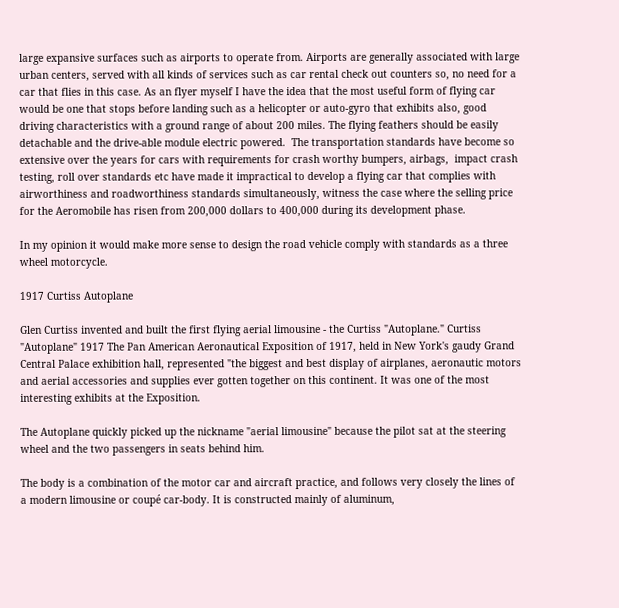large expansive surfaces such as airports to operate from. Airports are generally associated with large urban centers, served with all kinds of services such as car rental check out counters so, no need for a car that flies in this case. As an flyer myself I have the idea that the most useful form of flying car would be one that stops before landing such as a helicopter or auto-gyro that exhibits also, good driving characteristics with a ground range of about 200 miles. The flying feathers should be easily detachable and the drive-able module electric powered.  The transportation standards have become so extensive over the years for cars with requirements for crash worthy bumpers, airbags,  impact crash testing, roll over standards etc have made it impractical to develop a flying car that complies with airworthiness and roadworthiness standards simultaneously, witness the case where the selling price for the Aeromobile has risen from 200,000 dollars to 400,000 during its development phase.

In my opinion it would make more sense to design the road vehicle comply with standards as a three wheel motorcycle.

1917 Curtiss Autoplane

Glen Curtiss invented and built the first flying aerial limousine - the Curtiss "Autoplane." Curtiss "Autoplane" 1917 The Pan American Aeronautical Exposition of 1917, held in New York's gaudy Grand Central Palace exhibition hall, represented "the biggest and best display of airplanes, aeronautic motors and aerial accessories and supplies ever gotten together on this continent. It was one of the most interesting exhibits at the Exposition.

The Autoplane quickly picked up the nickname "aerial limousine" because the pilot sat at the steering wheel and the two passengers in seats behind him.

The body is a combination of the motor car and aircraft practice, and follows very closely the lines of a modern limousine or coupé car-body. It is constructed mainly of aluminum,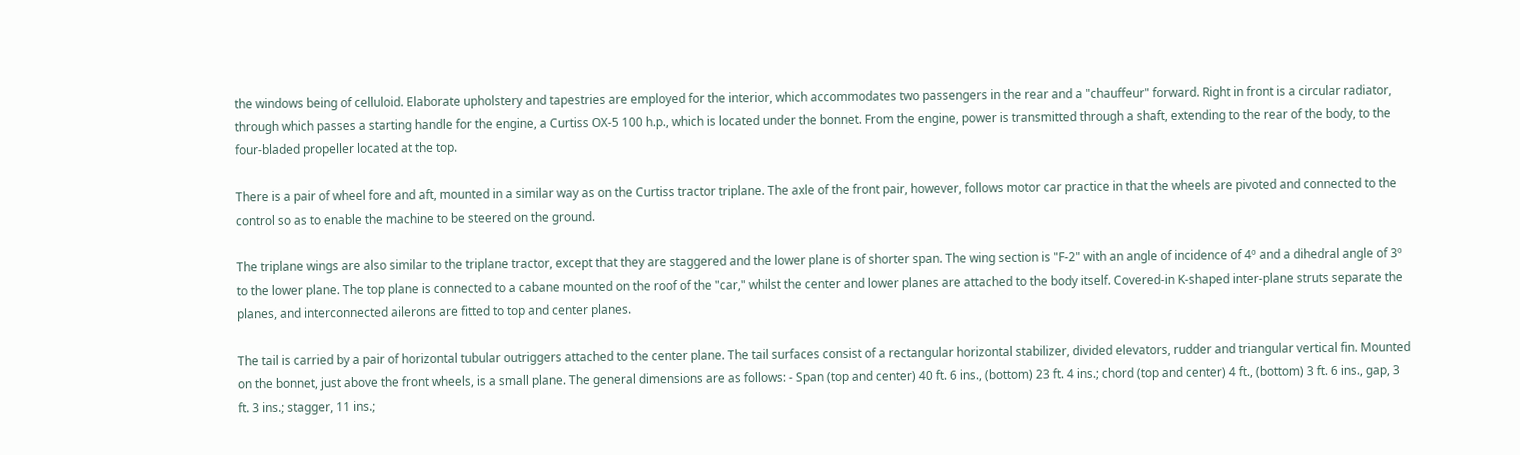the windows being of celluloid. Elaborate upholstery and tapestries are employed for the interior, which accommodates two passengers in the rear and a "chauffeur" forward. Right in front is a circular radiator, through which passes a starting handle for the engine, a Curtiss OX-5 100 h.p., which is located under the bonnet. From the engine, power is transmitted through a shaft, extending to the rear of the body, to the four-bladed propeller located at the top.

There is a pair of wheel fore and aft, mounted in a similar way as on the Curtiss tractor triplane. The axle of the front pair, however, follows motor car practice in that the wheels are pivoted and connected to the control so as to enable the machine to be steered on the ground.

The triplane wings are also similar to the triplane tractor, except that they are staggered and the lower plane is of shorter span. The wing section is "F-2" with an angle of incidence of 4º and a dihedral angle of 3º to the lower plane. The top plane is connected to a cabane mounted on the roof of the "car," whilst the center and lower planes are attached to the body itself. Covered-in K-shaped inter-plane struts separate the planes, and interconnected ailerons are fitted to top and center planes.

The tail is carried by a pair of horizontal tubular outriggers attached to the center plane. The tail surfaces consist of a rectangular horizontal stabilizer, divided elevators, rudder and triangular vertical fin. Mounted on the bonnet, just above the front wheels, is a small plane. The general dimensions are as follows: - Span (top and center) 40 ft. 6 ins., (bottom) 23 ft. 4 ins.; chord (top and center) 4 ft., (bottom) 3 ft. 6 ins., gap, 3 ft. 3 ins.; stagger, 11 ins.;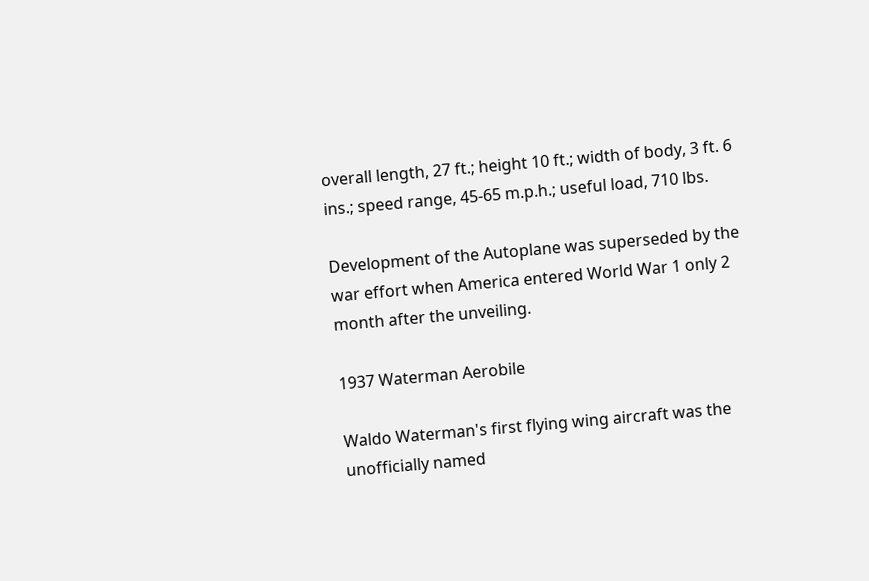overall length, 27 ft.; height 10 ft.; width of body, 3 ft. 6 ins.; speed range, 45-65 m.p.h.; useful load, 710 lbs.

Development of the Autoplane was superseded by the war effort when America entered World War 1 only 2 month after the unveiling.

1937 Waterman Aerobile

Waldo Waterman's first flying wing aircraft was the unofficially named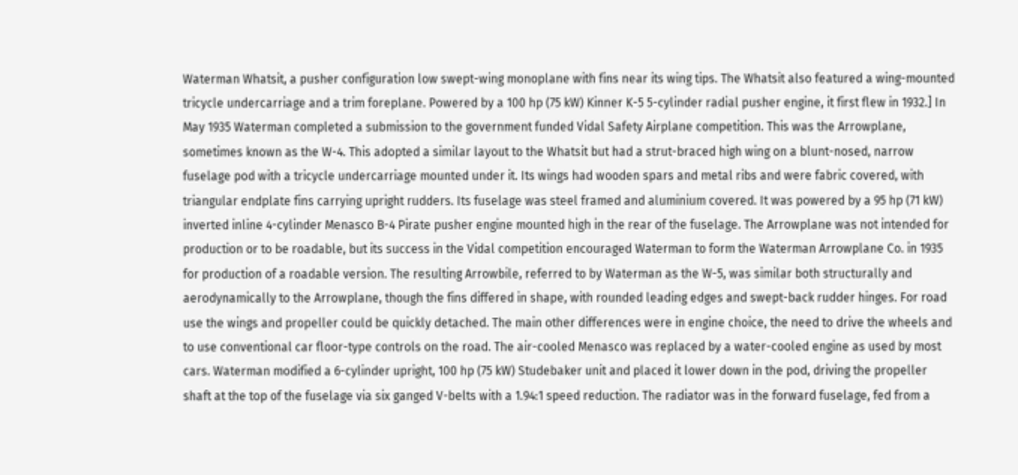Waterman Whatsit, a pusher configuration low swept-wing monoplane with fins near its wing tips. The Whatsit also featured a wing-mounted tricycle undercarriage and a trim foreplane. Powered by a 100 hp (75 kW) Kinner K-5 5-cylinder radial pusher engine, it first flew in 1932.] In May 1935 Waterman completed a submission to the government funded Vidal Safety Airplane competition. This was the Arrowplane, sometimes known as the W-4. This adopted a similar layout to the Whatsit but had a strut-braced high wing on a blunt-nosed, narrow fuselage pod with a tricycle undercarriage mounted under it. Its wings had wooden spars and metal ribs and were fabric covered, with triangular endplate fins carrying upright rudders. Its fuselage was steel framed and aluminium covered. It was powered by a 95 hp (71 kW) inverted inline 4-cylinder Menasco B-4 Pirate pusher engine mounted high in the rear of the fuselage. The Arrowplane was not intended for production or to be roadable, but its success in the Vidal competition encouraged Waterman to form the Waterman Arrowplane Co. in 1935 for production of a roadable version. The resulting Arrowbile, referred to by Waterman as the W-5, was similar both structurally and aerodynamically to the Arrowplane, though the fins differed in shape, with rounded leading edges and swept-back rudder hinges. For road use the wings and propeller could be quickly detached. The main other differences were in engine choice, the need to drive the wheels and to use conventional car floor-type controls on the road. The air-cooled Menasco was replaced by a water-cooled engine as used by most cars. Waterman modified a 6-cylinder upright, 100 hp (75 kW) Studebaker unit and placed it lower down in the pod, driving the propeller shaft at the top of the fuselage via six ganged V-belts with a 1.94:1 speed reduction. The radiator was in the forward fuselage, fed from a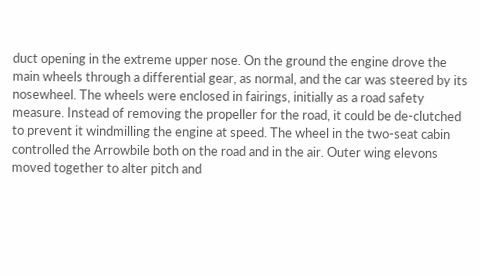duct opening in the extreme upper nose. On the ground the engine drove the main wheels through a differential gear, as normal, and the car was steered by its nosewheel. The wheels were enclosed in fairings, initially as a road safety measure. Instead of removing the propeller for the road, it could be de-clutched to prevent it windmilling the engine at speed. The wheel in the two-seat cabin controlled the Arrowbile both on the road and in the air. Outer wing elevons moved together to alter pitch and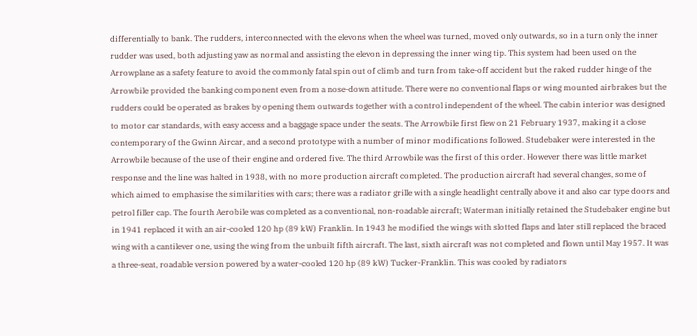differentially to bank. The rudders, interconnected with the elevons when the wheel was turned, moved only outwards, so in a turn only the inner rudder was used, both adjusting yaw as normal and assisting the elevon in depressing the inner wing tip. This system had been used on the Arrowplane as a safety feature to avoid the commonly fatal spin out of climb and turn from take-off accident but the raked rudder hinge of the Arrowbile provided the banking component even from a nose-down attitude. There were no conventional flaps or wing mounted airbrakes but the rudders could be operated as brakes by opening them outwards together with a control independent of the wheel. The cabin interior was designed to motor car standards, with easy access and a baggage space under the seats. The Arrowbile first flew on 21 February 1937, making it a close contemporary of the Gwinn Aircar, and a second prototype with a number of minor modifications followed. Studebaker were interested in the Arrowbile because of the use of their engine and ordered five. The third Arrowbile was the first of this order. However there was little market response and the line was halted in 1938, with no more production aircraft completed. The production aircraft had several changes, some of which aimed to emphasise the similarities with cars; there was a radiator grille with a single headlight centrally above it and also car type doors and petrol filler cap. The fourth Aerobile was completed as a conventional, non-roadable aircraft; Waterman initially retained the Studebaker engine but in 1941 replaced it with an air-cooled 120 hp (89 kW) Franklin. In 1943 he modified the wings with slotted flaps and later still replaced the braced wing with a cantilever one, using the wing from the unbuilt fifth aircraft. The last, sixth aircraft was not completed and flown until May 1957. It was a three-seat, roadable version powered by a water-cooled 120 hp (89 kW) Tucker-Franklin. This was cooled by radiators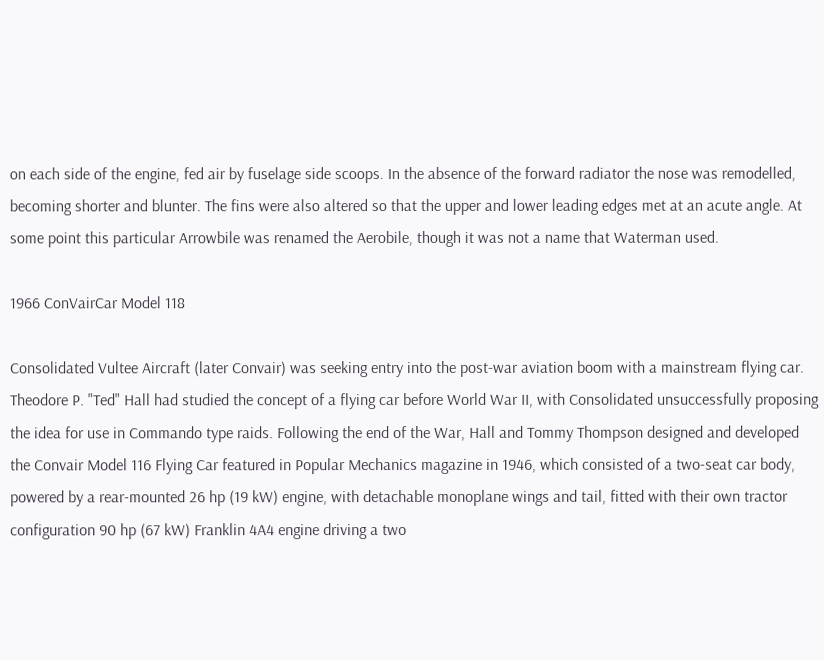on each side of the engine, fed air by fuselage side scoops. In the absence of the forward radiator the nose was remodelled, becoming shorter and blunter. The fins were also altered so that the upper and lower leading edges met at an acute angle. At some point this particular Arrowbile was renamed the Aerobile, though it was not a name that Waterman used.

1966 ConVairCar Model 118

Consolidated Vultee Aircraft (later Convair) was seeking entry into the post-war aviation boom with a mainstream flying car. Theodore P. "Ted" Hall had studied the concept of a flying car before World War II, with Consolidated unsuccessfully proposing the idea for use in Commando type raids. Following the end of the War, Hall and Tommy Thompson designed and developed the Convair Model 116 Flying Car featured in Popular Mechanics magazine in 1946, which consisted of a two-seat car body, powered by a rear-mounted 26 hp (19 kW) engine, with detachable monoplane wings and tail, fitted with their own tractor configuration 90 hp (67 kW) Franklin 4A4 engine driving a two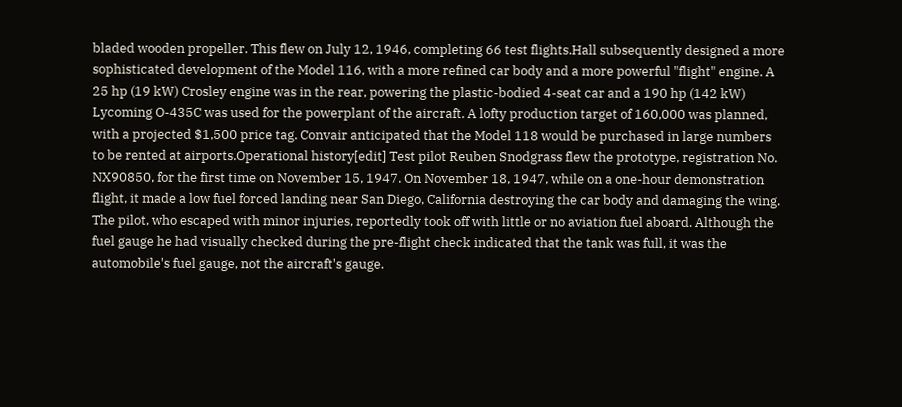bladed wooden propeller. This flew on July 12, 1946, completing 66 test flights.Hall subsequently designed a more sophisticated development of the Model 116, with a more refined car body and a more powerful "flight" engine. A 25 hp (19 kW) Crosley engine was in the rear, powering the plastic-bodied 4-seat car and a 190 hp (142 kW) Lycoming O-435C was used for the powerplant of the aircraft. A lofty production target of 160,000 was planned, with a projected $1,500 price tag. Convair anticipated that the Model 118 would be purchased in large numbers to be rented at airports.Operational history[edit] Test pilot Reuben Snodgrass flew the prototype, registration No. NX90850, for the first time on November 15, 1947. On November 18, 1947, while on a one-hour demonstration flight, it made a low fuel forced landing near San Diego, California destroying the car body and damaging the wing. The pilot, who escaped with minor injuries, reportedly took off with little or no aviation fuel aboard. Although the fuel gauge he had visually checked during the pre-flight check indicated that the tank was full, it was the automobile's fuel gauge, not the aircraft's gauge.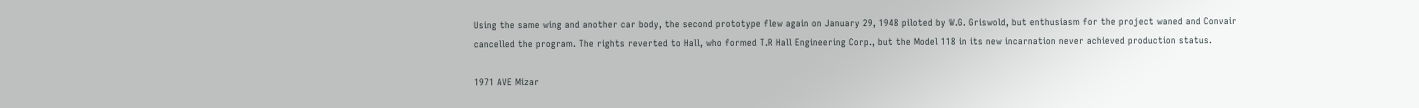Using the same wing and another car body, the second prototype flew again on January 29, 1948 piloted by W.G. Griswold, but enthusiasm for the project waned and Convair cancelled the program. The rights reverted to Hall, who formed T.R Hall Engineering Corp., but the Model 118 in its new incarnation never achieved production status.

1971 AVE Mizar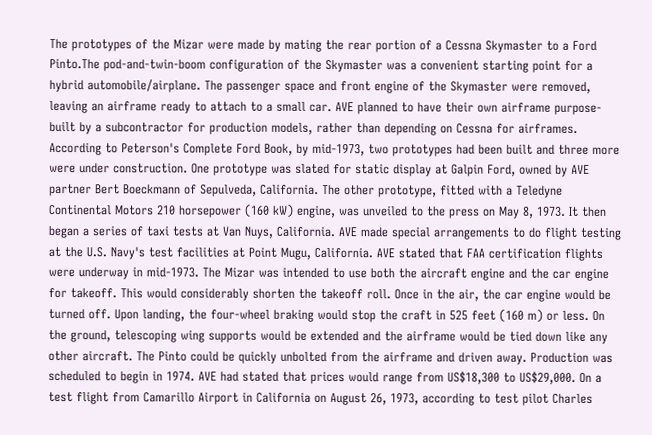The prototypes of the Mizar were made by mating the rear portion of a Cessna Skymaster to a Ford Pinto.The pod-and-twin-boom configuration of the Skymaster was a convenient starting point for a hybrid automobile/airplane. The passenger space and front engine of the Skymaster were removed, leaving an airframe ready to attach to a small car. AVE planned to have their own airframe purpose-built by a subcontractor for production models, rather than depending on Cessna for airframes. According to Peterson's Complete Ford Book, by mid-1973, two prototypes had been built and three more were under construction. One prototype was slated for static display at Galpin Ford, owned by AVE partner Bert Boeckmann of Sepulveda, California. The other prototype, fitted with a Teledyne Continental Motors 210 horsepower (160 kW) engine, was unveiled to the press on May 8, 1973. It then began a series of taxi tests at Van Nuys, California. AVE made special arrangements to do flight testing at the U.S. Navy's test facilities at Point Mugu, California. AVE stated that FAA certification flights were underway in mid-1973. The Mizar was intended to use both the aircraft engine and the car engine for takeoff. This would considerably shorten the takeoff roll. Once in the air, the car engine would be turned off. Upon landing, the four-wheel braking would stop the craft in 525 feet (160 m) or less. On the ground, telescoping wing supports would be extended and the airframe would be tied down like any other aircraft. The Pinto could be quickly unbolted from the airframe and driven away. Production was scheduled to begin in 1974. AVE had stated that prices would range from US$18,300 to US$29,000. On a test flight from Camarillo Airport in California on August 26, 1973, according to test pilot Charles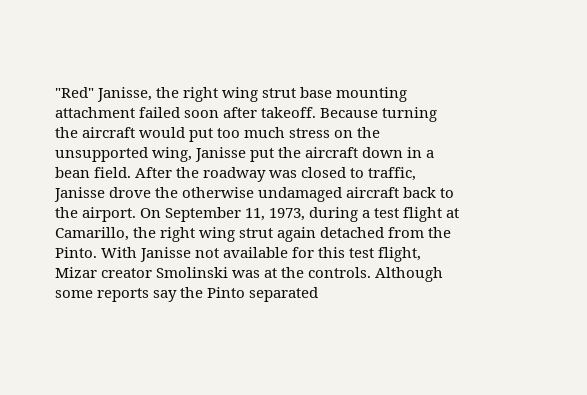"Red" Janisse, the right wing strut base mounting attachment failed soon after takeoff. Because turning the aircraft would put too much stress on the unsupported wing, Janisse put the aircraft down in a bean field. After the roadway was closed to traffic, Janisse drove the otherwise undamaged aircraft back to the airport. On September 11, 1973, during a test flight at Camarillo, the right wing strut again detached from the Pinto. With Janisse not available for this test flight, Mizar creator Smolinski was at the controls. Although some reports say the Pinto separated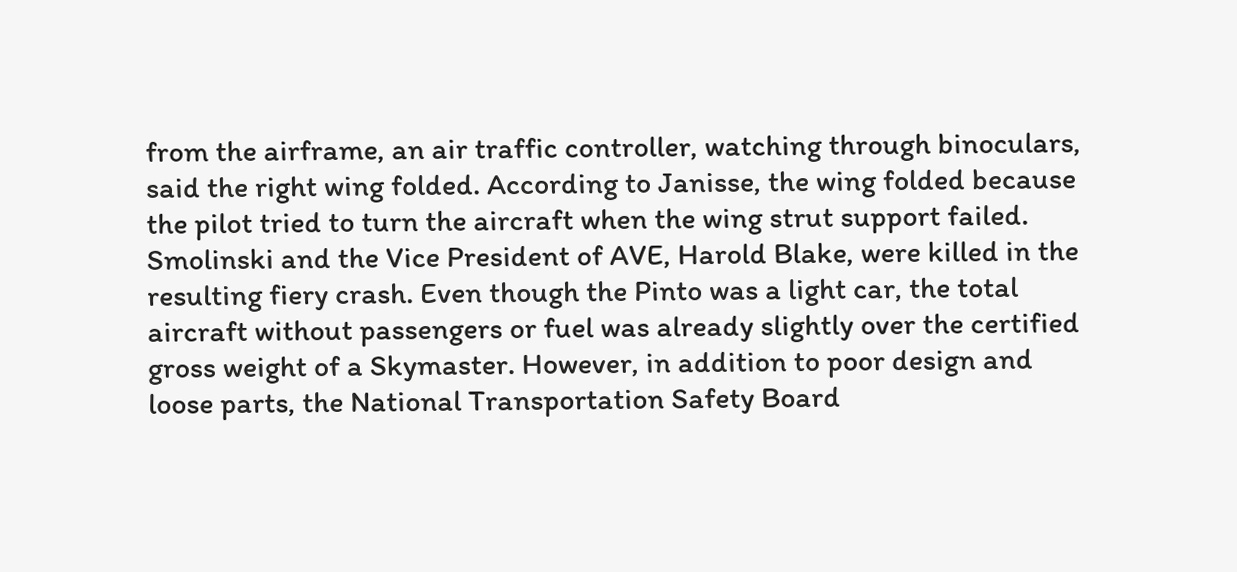from the airframe, an air traffic controller, watching through binoculars, said the right wing folded. According to Janisse, the wing folded because the pilot tried to turn the aircraft when the wing strut support failed. Smolinski and the Vice President of AVE, Harold Blake, were killed in the resulting fiery crash. Even though the Pinto was a light car, the total aircraft without passengers or fuel was already slightly over the certified gross weight of a Skymaster. However, in addition to poor design and loose parts, the National Transportation Safety Board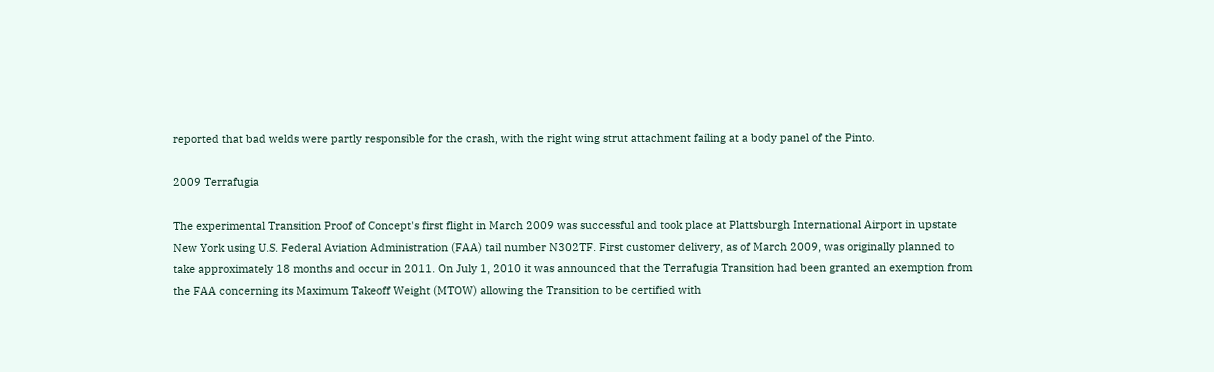reported that bad welds were partly responsible for the crash, with the right wing strut attachment failing at a body panel of the Pinto.

2009 Terrafugia

The experimental Transition Proof of Concept's first flight in March 2009 was successful and took place at Plattsburgh International Airport in upstate New York using U.S. Federal Aviation Administration (FAA) tail number N302TF. First customer delivery, as of March 2009, was originally planned to take approximately 18 months and occur in 2011. On July 1, 2010 it was announced that the Terrafugia Transition had been granted an exemption from the FAA concerning its Maximum Takeoff Weight (MTOW) allowing the Transition to be certified with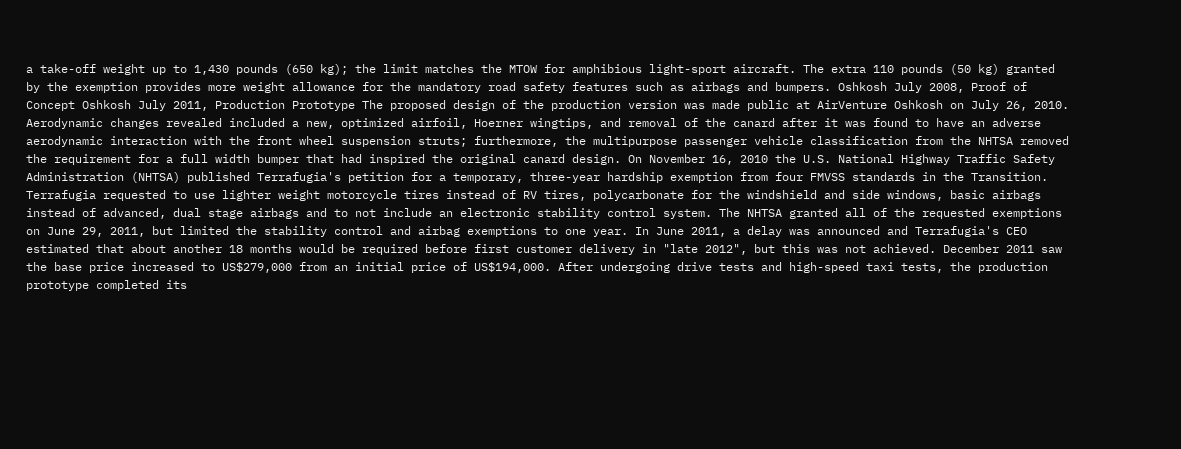a take-off weight up to 1,430 pounds (650 kg); the limit matches the MTOW for amphibious light-sport aircraft. The extra 110 pounds (50 kg) granted by the exemption provides more weight allowance for the mandatory road safety features such as airbags and bumpers. Oshkosh July 2008, Proof of Concept Oshkosh July 2011, Production Prototype The proposed design of the production version was made public at AirVenture Oshkosh on July 26, 2010. Aerodynamic changes revealed included a new, optimized airfoil, Hoerner wingtips, and removal of the canard after it was found to have an adverse aerodynamic interaction with the front wheel suspension struts; furthermore, the multipurpose passenger vehicle classification from the NHTSA removed the requirement for a full width bumper that had inspired the original canard design. On November 16, 2010 the U.S. National Highway Traffic Safety Administration (NHTSA) published Terrafugia's petition for a temporary, three-year hardship exemption from four FMVSS standards in the Transition. Terrafugia requested to use lighter weight motorcycle tires instead of RV tires, polycarbonate for the windshield and side windows, basic airbags instead of advanced, dual stage airbags and to not include an electronic stability control system. The NHTSA granted all of the requested exemptions on June 29, 2011, but limited the stability control and airbag exemptions to one year. In June 2011, a delay was announced and Terrafugia's CEO estimated that about another 18 months would be required before first customer delivery in "late 2012", but this was not achieved. December 2011 saw the base price increased to US$279,000 from an initial price of US$194,000. After undergoing drive tests and high-speed taxi tests, the production prototype completed its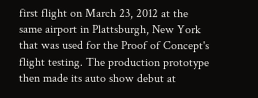first flight on March 23, 2012 at the same airport in Plattsburgh, New York that was used for the Proof of Concept's flight testing. The production prototype then made its auto show debut at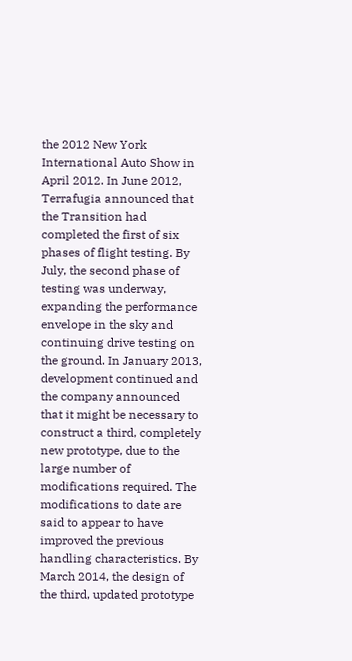the 2012 New York International Auto Show in April 2012. In June 2012, Terrafugia announced that the Transition had completed the first of six phases of flight testing. By July, the second phase of testing was underway, expanding the performance envelope in the sky and continuing drive testing on the ground. In January 2013, development continued and the company announced that it might be necessary to construct a third, completely new prototype, due to the large number of modifications required. The modifications to date are said to appear to have improved the previous handling characteristics. By March 2014, the design of the third, updated prototype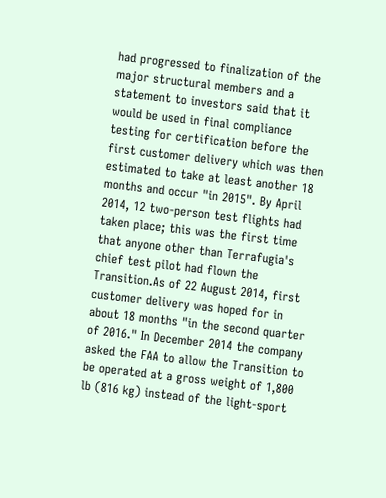had progressed to finalization of the major structural members and a statement to investors said that it would be used in final compliance testing for certification before the first customer delivery which was then estimated to take at least another 18 months and occur "in 2015". By April 2014, 12 two-person test flights had taken place; this was the first time that anyone other than Terrafugia's chief test pilot had flown the Transition.As of 22 August 2014, first customer delivery was hoped for in about 18 months "in the second quarter of 2016." In December 2014 the company asked the FAA to allow the Transition to be operated at a gross weight of 1,800 lb (816 kg) instead of the light-sport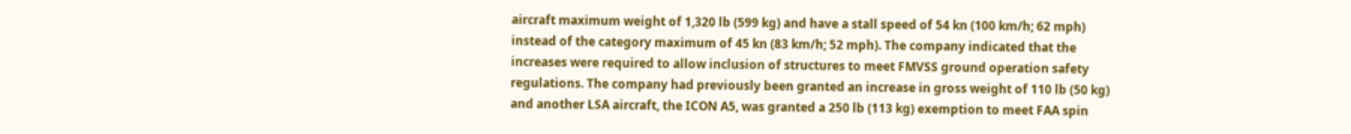aircraft maximum weight of 1,320 lb (599 kg) and have a stall speed of 54 kn (100 km/h; 62 mph) instead of the category maximum of 45 kn (83 km/h; 52 mph). The company indicated that the increases were required to allow inclusion of structures to meet FMVSS ground operation safety regulations. The company had previously been granted an increase in gross weight of 110 lb (50 kg) and another LSA aircraft, the ICON A5, was granted a 250 lb (113 kg) exemption to meet FAA spin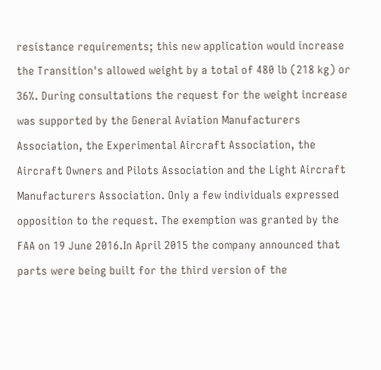resistance requirements; this new application would increase the Transition's allowed weight by a total of 480 lb (218 kg) or 36%. During consultations the request for the weight increase was supported by the General Aviation Manufacturers Association, the Experimental Aircraft Association, the Aircraft Owners and Pilots Association and the Light Aircraft Manufacturers Association. Only a few individuals expressed opposition to the request. The exemption was granted by the FAA on 19 June 2016.In April 2015 the company announced that parts were being built for the third version of the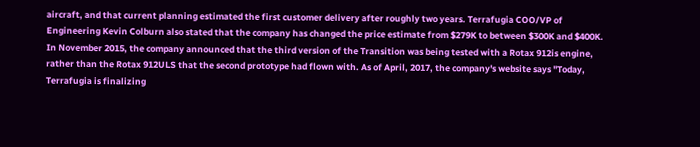aircraft, and that current planning estimated the first customer delivery after roughly two years. Terrafugia COO/VP of Engineering Kevin Colburn also stated that the company has changed the price estimate from $279K to between $300K and $400K.  In November 2015, the company announced that the third version of the Transition was being tested with a Rotax 912is engine, rather than the Rotax 912ULS that the second prototype had flown with. As of April, 2017, the company's website says "Today, Terrafugia is finalizing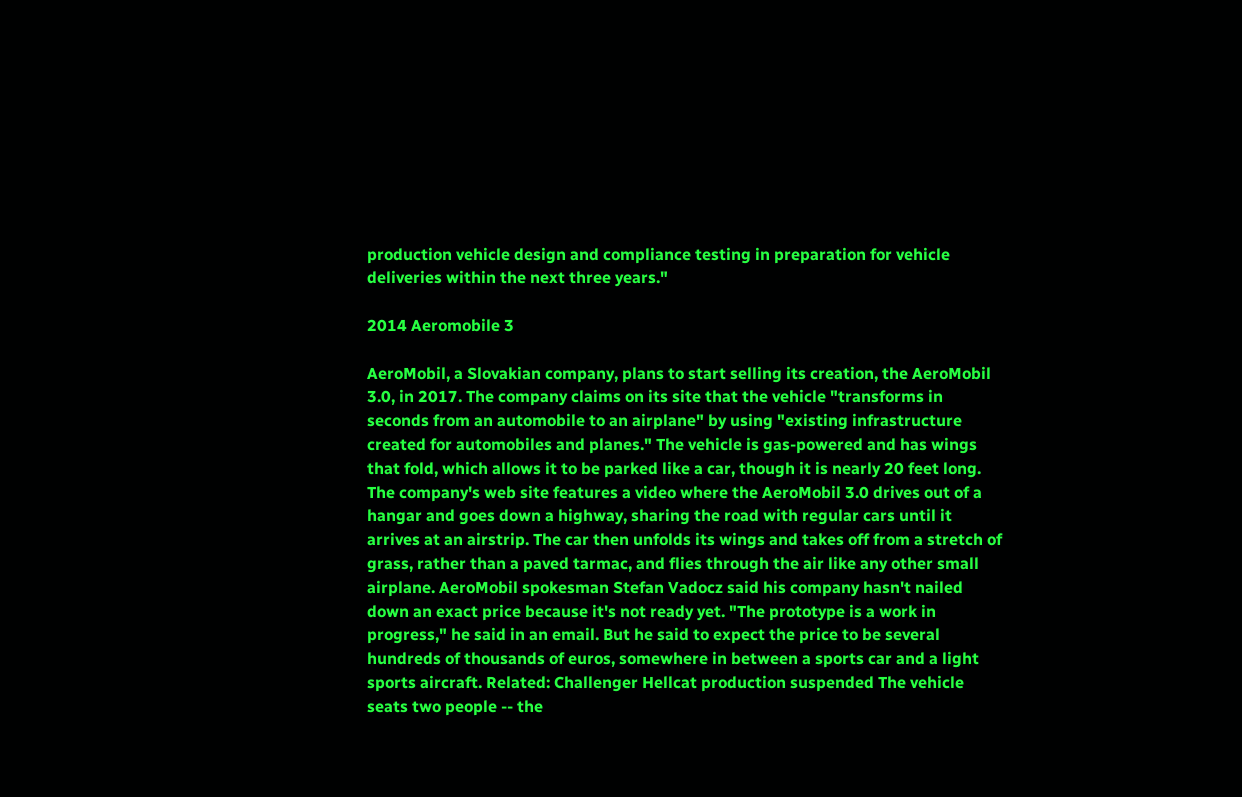production vehicle design and compliance testing in preparation for vehicle deliveries within the next three years."

2014 Aeromobile 3

AeroMobil, a Slovakian company, plans to start selling its creation, the AeroMobil 3.0, in 2017. The company claims on its site that the vehicle "transforms in seconds from an automobile to an airplane" by using "existing infrastructure created for automobiles and planes." The vehicle is gas-powered and has wings that fold, which allows it to be parked like a car, though it is nearly 20 feet long. The company's web site features a video where the AeroMobil 3.0 drives out of a hangar and goes down a highway, sharing the road with regular cars until it arrives at an airstrip. The car then unfolds its wings and takes off from a stretch of grass, rather than a paved tarmac, and flies through the air like any other small airplane. AeroMobil spokesman Stefan Vadocz said his company hasn't nailed down an exact price because it's not ready yet. "The prototype is a work in progress," he said in an email. But he said to expect the price to be several hundreds of thousands of euros, somewhere in between a sports car and a light sports aircraft. Related: Challenger Hellcat production suspended The vehicle seats two people -- the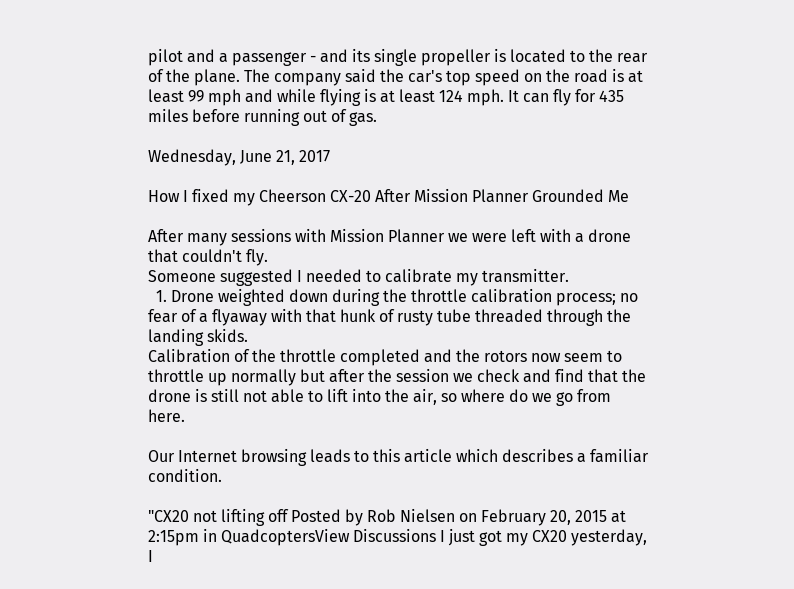pilot and a passenger - and its single propeller is located to the rear of the plane. The company said the car's top speed on the road is at least 99 mph and while flying is at least 124 mph. It can fly for 435 miles before running out of gas.

Wednesday, June 21, 2017

How I fixed my Cheerson CX-20 After Mission Planner Grounded Me

After many sessions with Mission Planner we were left with a drone that couldn't fly.
Someone suggested I needed to calibrate my transmitter.
  1. Drone weighted down during the throttle calibration process; no fear of a flyaway with that hunk of rusty tube threaded through the landing skids.
Calibration of the throttle completed and the rotors now seem to throttle up normally but after the session we check and find that the drone is still not able to lift into the air, so where do we go from here.

Our Internet browsing leads to this article which describes a familiar condition.

"CX20 not lifting off Posted by Rob Nielsen on February 20, 2015 at 2:15pm in QuadcoptersView Discussions I just got my CX20 yesterday, I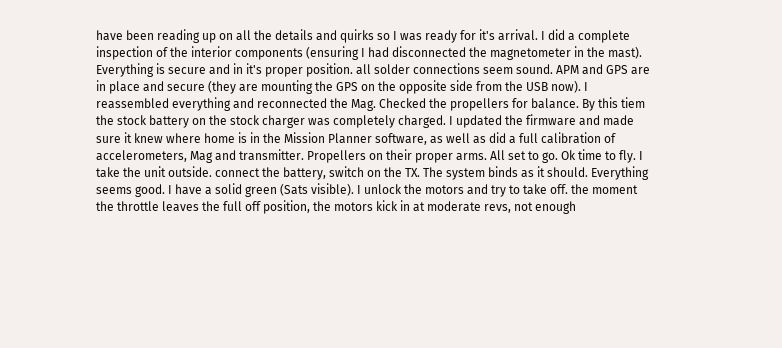have been reading up on all the details and quirks so I was ready for it's arrival. I did a complete inspection of the interior components (ensuring I had disconnected the magnetometer in the mast). Everything is secure and in it's proper position. all solder connections seem sound. APM and GPS are in place and secure (they are mounting the GPS on the opposite side from the USB now). I reassembled everything and reconnected the Mag. Checked the propellers for balance. By this tiem the stock battery on the stock charger was completely charged. I updated the firmware and made sure it knew where home is in the Mission Planner software, as well as did a full calibration of accelerometers, Mag and transmitter. Propellers on their proper arms. All set to go. Ok time to fly. I take the unit outside. connect the battery, switch on the TX. The system binds as it should. Everything seems good. I have a solid green (Sats visible). I unlock the motors and try to take off. the moment the throttle leaves the full off position, the motors kick in at moderate revs, not enough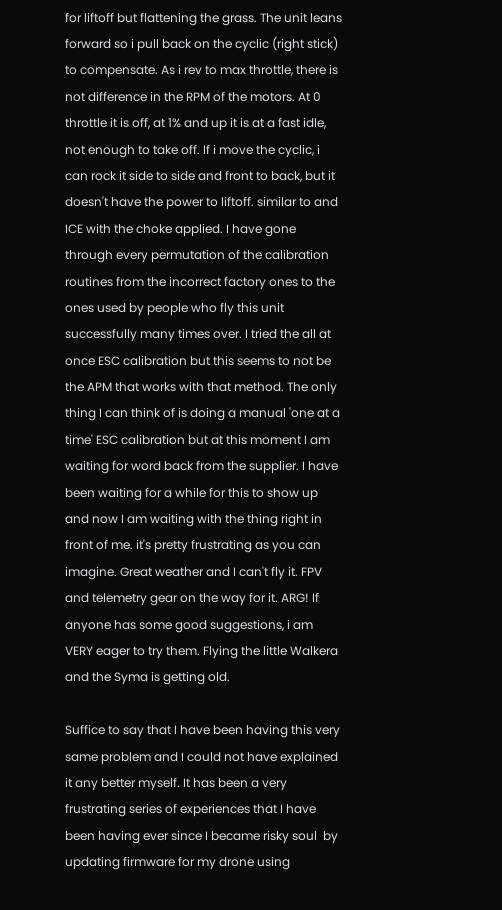for liftoff but flattening the grass. The unit leans forward so i pull back on the cyclic (right stick) to compensate. As i rev to max throttle, there is not difference in the RPM of the motors. At 0 throttle it is off, at 1% and up it is at a fast idle, not enough to take off. If i move the cyclic, i can rock it side to side and front to back, but it doesn't have the power to liftoff. similar to and ICE with the choke applied. I have gone through every permutation of the calibration routines from the incorrect factory ones to the ones used by people who fly this unit successfully many times over. I tried the all at once ESC calibration but this seems to not be the APM that works with that method. The only thing I can think of is doing a manual 'one at a time' ESC calibration but at this moment I am waiting for word back from the supplier. I have been waiting for a while for this to show up and now I am waiting with the thing right in front of me. it's pretty frustrating as you can imagine. Great weather and I can't fly it. FPV and telemetry gear on the way for it. ARG! If anyone has some good suggestions, i am VERY eager to try them. Flying the little Walkera and the Syma is getting old.

Suffice to say that I have been having this very same problem and I could not have explained it any better myself. It has been a very frustrating series of experiences that I have been having ever since I became risky soul  by updating firmware for my drone using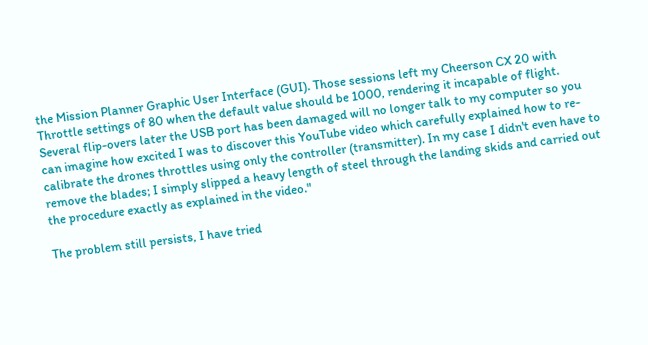the Mission Planner Graphic User Interface (GUI). Those sessions left my Cheerson CX 20 with Throttle settings of 80 when the default value should be 1000, rendering it incapable of flight. Several flip-overs later the USB port has been damaged will no longer talk to my computer so you can imagine how excited I was to discover this YouTube video which carefully explained how to re-calibrate the drones throttles using only the controller (transmitter). In my case I didn't even have to remove the blades; I simply slipped a heavy length of steel through the landing skids and carried out the procedure exactly as explained in the video."

The problem still persists, I have tried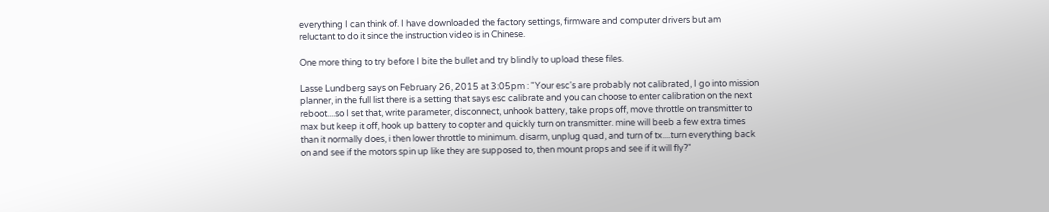everything I can think of. I have downloaded the factory settings, firmware and computer drivers but am reluctant to do it since the instruction video is in Chinese.

One more thing to try before I bite the bullet and try blindly to upload these files.

Lasse Lundberg says on February 26, 2015 at 3:05pm : "Your esc's are probably not calibrated, I go into mission planner, in the full list there is a setting that says esc calibrate and you can choose to enter calibration on the next reboot....so I set that, write parameter, disconnect, unhook battery, take props off, move throttle on transmitter to max but keep it off, hook up battery to copter and quickly turn on transmitter. mine will beeb a few extra times than it normally does, i then lower throttle to minimum. disarm, unplug quad, and turn of tx....turn everything back on and see if the motors spin up like they are supposed to, then mount props and see if it will fly?"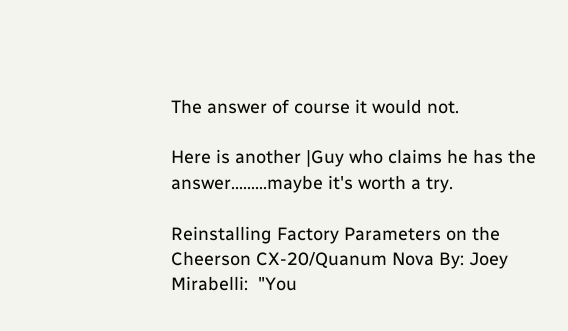The answer of course it would not.

Here is another |Guy who claims he has the answer.........maybe it's worth a try.

Reinstalling Factory Parameters on the Cheerson CX-20/Quanum Nova By: Joey Mirabelli:  "You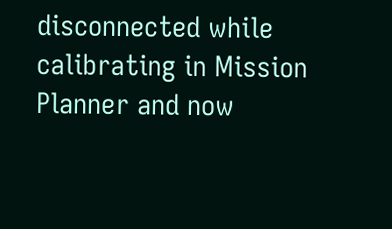disconnected while calibrating in Mission Planner and now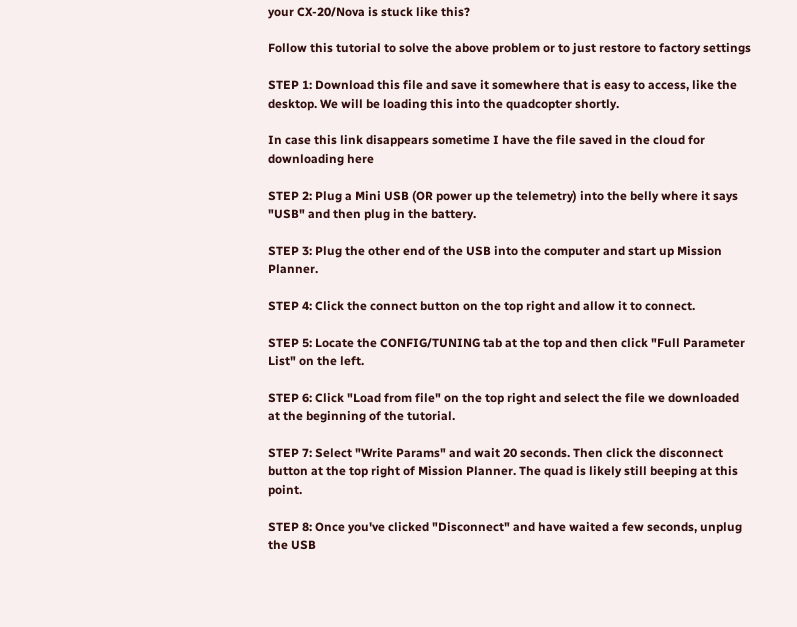your CX-20/Nova is stuck like this?

Follow this tutorial to solve the above problem or to just restore to factory settings

STEP 1: Download this file and save it somewhere that is easy to access, like the desktop. We will be loading this into the quadcopter shortly.

In case this link disappears sometime I have the file saved in the cloud for downloading here

STEP 2: Plug a Mini USB (OR power up the telemetry) into the belly where it says "USB" and then plug in the battery.

STEP 3: Plug the other end of the USB into the computer and start up Mission Planner.

STEP 4: Click the connect button on the top right and allow it to connect.

STEP 5: Locate the CONFIG/TUNING tab at the top and then click "Full Parameter List" on the left.

STEP 6: Click "Load from file" on the top right and select the file we downloaded at the beginning of the tutorial.

STEP 7: Select "Write Params" and wait 20 seconds. Then click the disconnect button at the top right of Mission Planner. The quad is likely still beeping at this point.

STEP 8: Once you've clicked "Disconnect" and have waited a few seconds, unplug the USB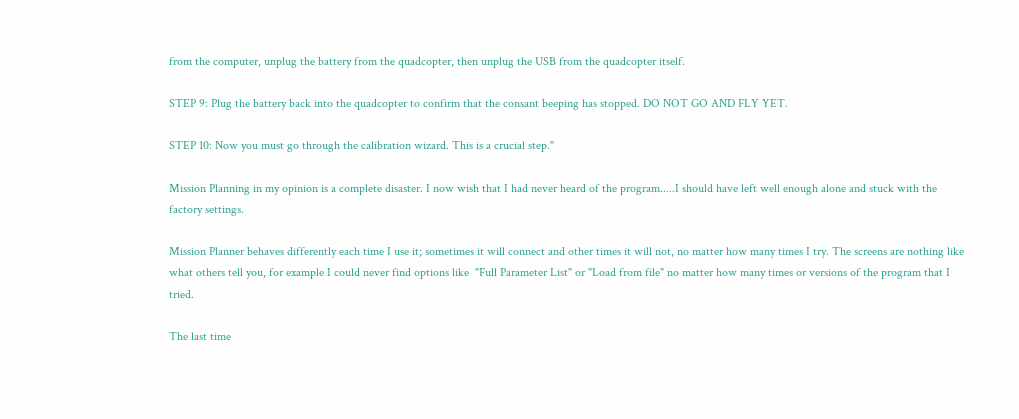from the computer, unplug the battery from the quadcopter, then unplug the USB from the quadcopter itself.

STEP 9: Plug the battery back into the quadcopter to confirm that the consant beeping has stopped. DO NOT GO AND FLY YET.

STEP 10: Now you must go through the calibration wizard. This is a crucial step."

Mission Planning in my opinion is a complete disaster. I now wish that I had never heard of the program.....I should have left well enough alone and stuck with the factory settings.

Mission Planner behaves differently each time I use it; sometimes it will connect and other times it will not, no matter how many times I try. The screens are nothing like what others tell you, for example I could never find options like  "Full Parameter List" or "Load from file" no matter how many times or versions of the program that I tried.

The last time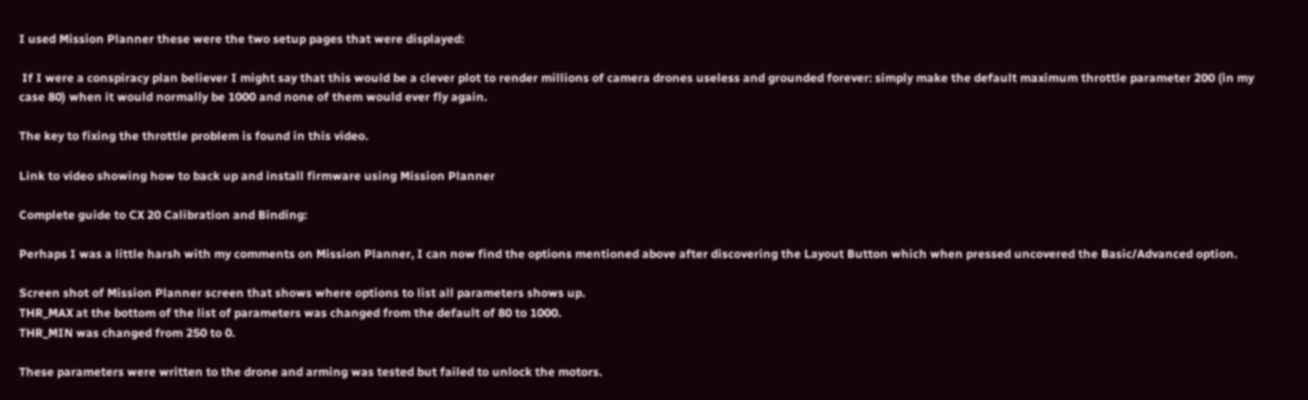I used Mission Planner these were the two setup pages that were displayed:

 If I were a conspiracy plan believer I might say that this would be a clever plot to render millions of camera drones useless and grounded forever: simply make the default maximum throttle parameter 200 (in my case 80) when it would normally be 1000 and none of them would ever fly again.

The key to fixing the throttle problem is found in this video.

Link to video showing how to back up and install firmware using Mission Planner

Complete guide to CX 20 Calibration and Binding:

Perhaps I was a little harsh with my comments on Mission Planner, I can now find the options mentioned above after discovering the Layout Button which when pressed uncovered the Basic/Advanced option.

Screen shot of Mission Planner screen that shows where options to list all parameters shows up.
THR_MAX at the bottom of the list of parameters was changed from the default of 80 to 1000.
THR_MIN was changed from 250 to 0.

These parameters were written to the drone and arming was tested but failed to unlock the motors.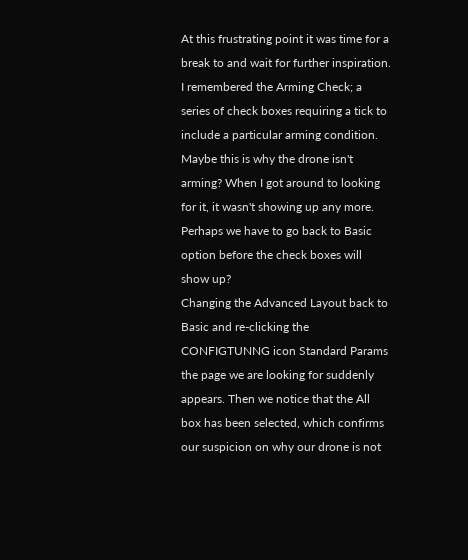At this frustrating point it was time for a break to and wait for further inspiration.
I remembered the Arming Check; a series of check boxes requiring a tick to include a particular arming condition. Maybe this is why the drone isn't arming? When I got around to looking for it, it wasn't showing up any more. Perhaps we have to go back to Basic option before the check boxes will show up?
Changing the Advanced Layout back to Basic and re-clicking the CONFIGTUNNG icon Standard Params the page we are looking for suddenly appears. Then we notice that the All box has been selected, which confirms our suspicion on why our drone is not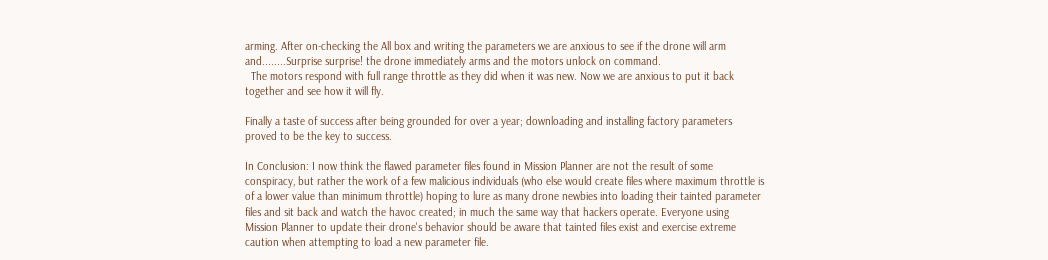arming. After on-checking the All box and writing the parameters we are anxious to see if the drone will arm and........Surprise surprise! the drone immediately arms and the motors unlock on command.
  The motors respond with full range throttle as they did when it was new. Now we are anxious to put it back together and see how it will fly.

Finally a taste of success after being grounded for over a year; downloading and installing factory parameters proved to be the key to success.

In Conclusion: I now think the flawed parameter files found in Mission Planner are not the result of some conspiracy, but rather the work of a few malicious individuals (who else would create files where maximum throttle is of a lower value than minimum throttle) hoping to lure as many drone newbies into loading their tainted parameter files and sit back and watch the havoc created; in much the same way that hackers operate. Everyone using Mission Planner to update their drone's behavior should be aware that tainted files exist and exercise extreme caution when attempting to load a new parameter file.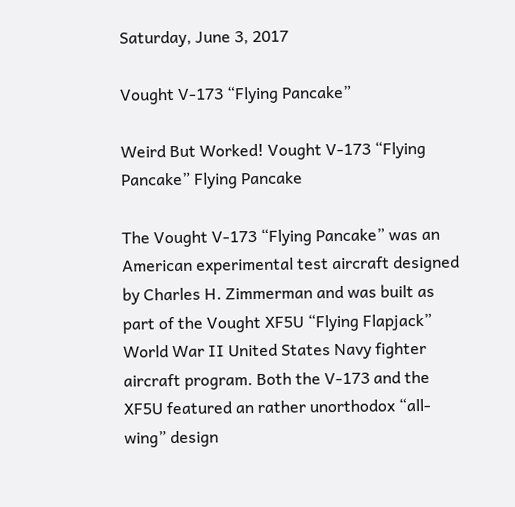Saturday, June 3, 2017

Vought V-173 “Flying Pancake”

Weird But Worked! Vought V-173 “Flying Pancake” Flying Pancake

The Vought V-173 “Flying Pancake” was an American experimental test aircraft designed by Charles H. Zimmerman and was built as part of the Vought XF5U “Flying Flapjack” World War II United States Navy fighter aircraft program. Both the V-173 and the XF5U featured an rather unorthodox “all-wing” design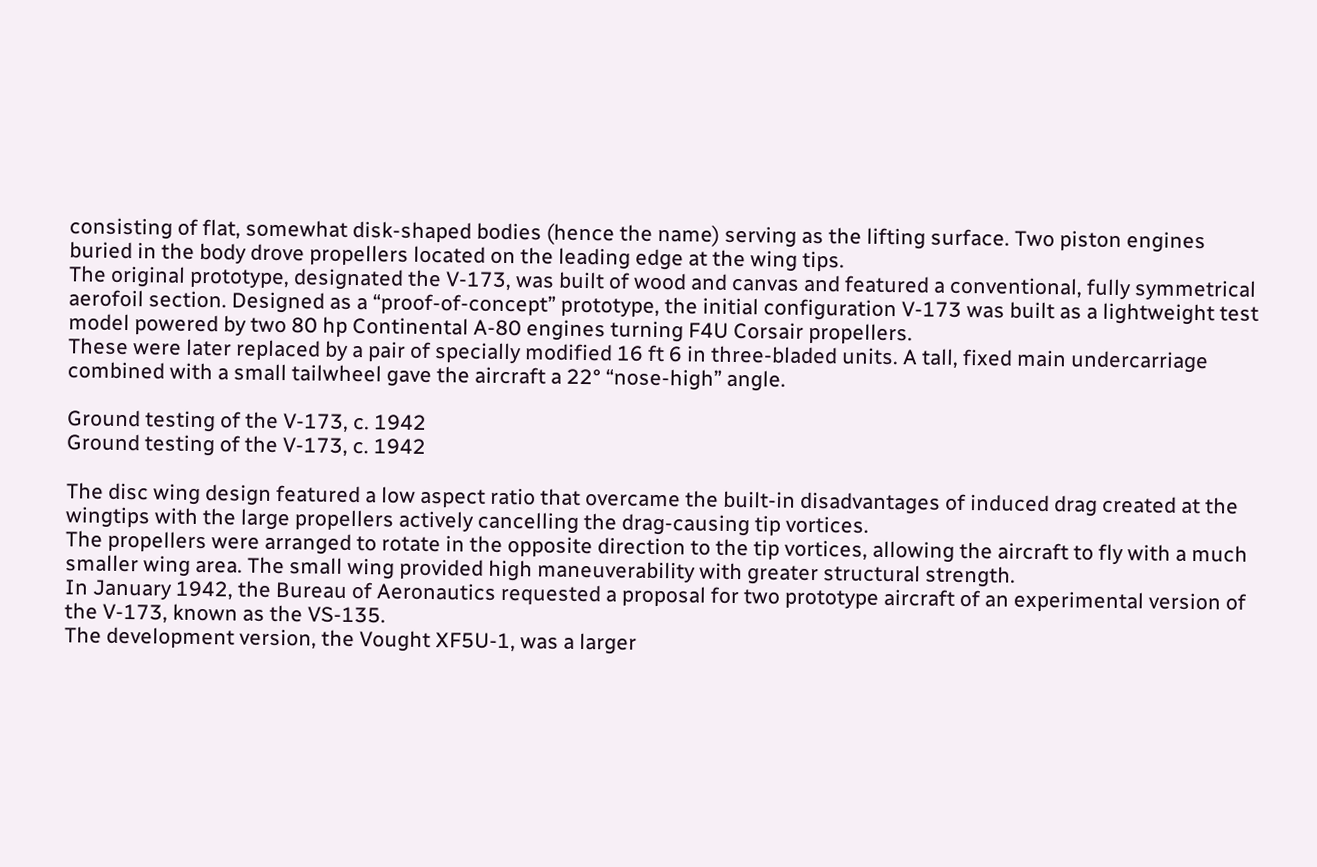consisting of flat, somewhat disk-shaped bodies (hence the name) serving as the lifting surface. Two piston engines buried in the body drove propellers located on the leading edge at the wing tips.
The original prototype, designated the V-173, was built of wood and canvas and featured a conventional, fully symmetrical aerofoil section. Designed as a “proof-of-concept” prototype, the initial configuration V-173 was built as a lightweight test model powered by two 80 hp Continental A-80 engines turning F4U Corsair propellers.
These were later replaced by a pair of specially modified 16 ft 6 in three-bladed units. A tall, fixed main undercarriage combined with a small tailwheel gave the aircraft a 22° “nose-high” angle.

Ground testing of the V-173, c. 1942
Ground testing of the V-173, c. 1942

The disc wing design featured a low aspect ratio that overcame the built-in disadvantages of induced drag created at the wingtips with the large propellers actively cancelling the drag-causing tip vortices.
The propellers were arranged to rotate in the opposite direction to the tip vortices, allowing the aircraft to fly with a much smaller wing area. The small wing provided high maneuverability with greater structural strength.
In January 1942, the Bureau of Aeronautics requested a proposal for two prototype aircraft of an experimental version of the V-173, known as the VS-135.
The development version, the Vought XF5U-1, was a larger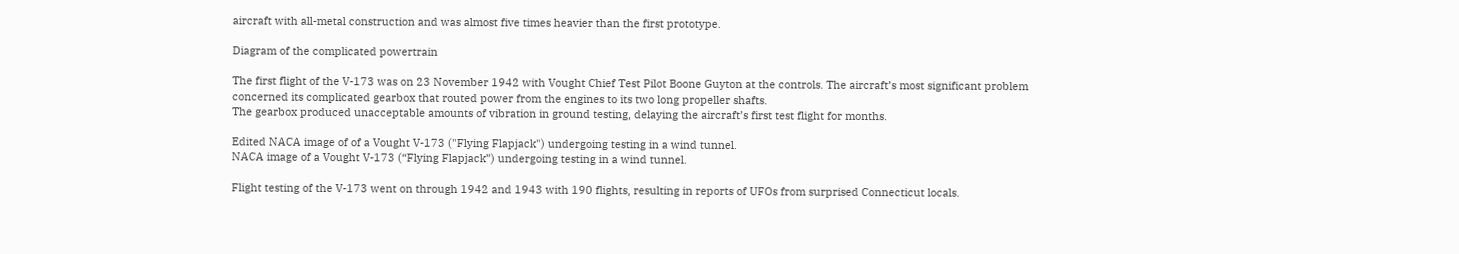aircraft with all-metal construction and was almost five times heavier than the first prototype.

Diagram of the complicated powertrain

The first flight of the V-173 was on 23 November 1942 with Vought Chief Test Pilot Boone Guyton at the controls. The aircraft’s most significant problem concerned its complicated gearbox that routed power from the engines to its two long propeller shafts.
The gearbox produced unacceptable amounts of vibration in ground testing, delaying the aircraft’s first test flight for months.

Edited NACA image of of a Vought V-173 ("Flying Flapjack") undergoing testing in a wind tunnel.
NACA image of a Vought V-173 (“Flying Flapjack”) undergoing testing in a wind tunnel.

Flight testing of the V-173 went on through 1942 and 1943 with 190 flights, resulting in reports of UFOs from surprised Connecticut locals.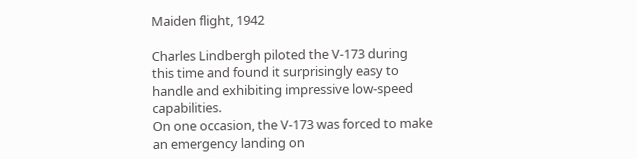Maiden flight, 1942

Charles Lindbergh piloted the V-173 during this time and found it surprisingly easy to handle and exhibiting impressive low-speed capabilities.
On one occasion, the V-173 was forced to make an emergency landing on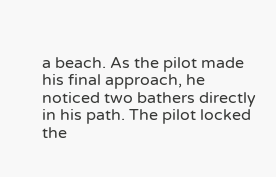a beach. As the pilot made his final approach, he noticed two bathers directly in his path. The pilot locked the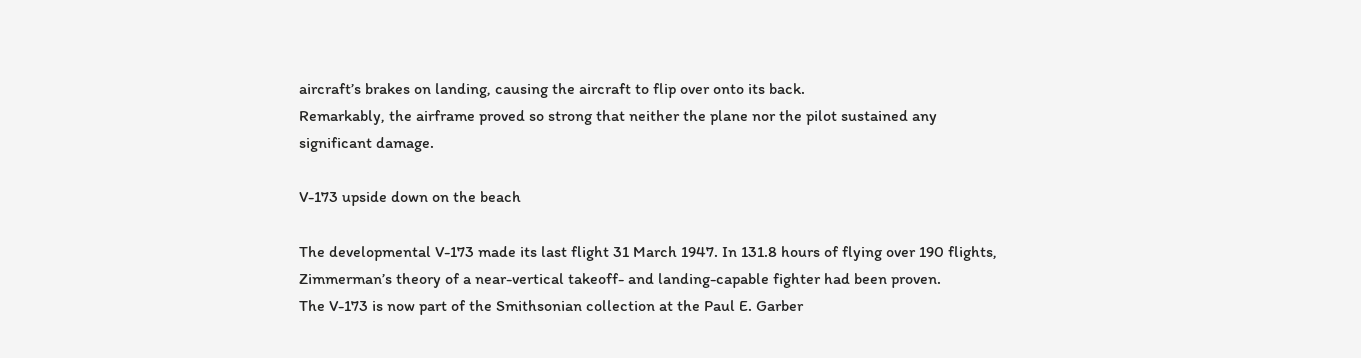aircraft’s brakes on landing, causing the aircraft to flip over onto its back.
Remarkably, the airframe proved so strong that neither the plane nor the pilot sustained any significant damage.

V-173 upside down on the beach

The developmental V-173 made its last flight 31 March 1947. In 131.8 hours of flying over 190 flights, Zimmerman’s theory of a near-vertical takeoff- and landing-capable fighter had been proven.
The V-173 is now part of the Smithsonian collection at the Paul E. Garber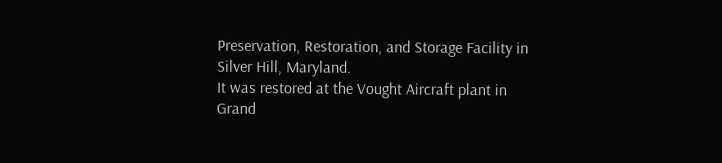Preservation, Restoration, and Storage Facility in Silver Hill, Maryland.
It was restored at the Vought Aircraft plant in Grand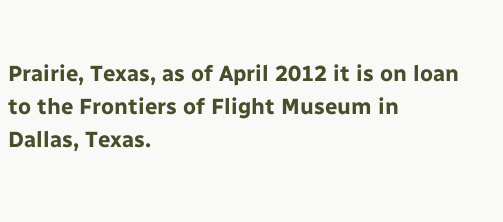Prairie, Texas, as of April 2012 it is on loan to the Frontiers of Flight Museum in Dallas, Texas.